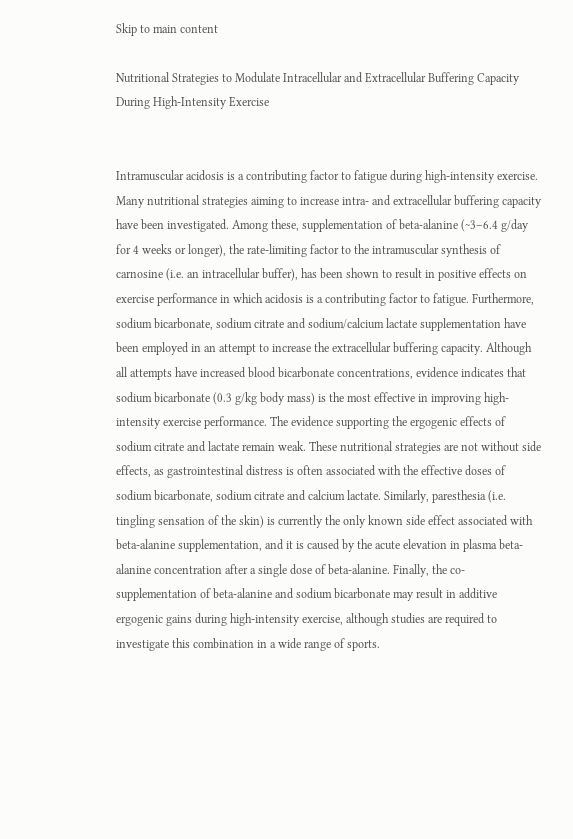Skip to main content

Nutritional Strategies to Modulate Intracellular and Extracellular Buffering Capacity During High-Intensity Exercise


Intramuscular acidosis is a contributing factor to fatigue during high-intensity exercise. Many nutritional strategies aiming to increase intra- and extracellular buffering capacity have been investigated. Among these, supplementation of beta-alanine (~3–6.4 g/day for 4 weeks or longer), the rate-limiting factor to the intramuscular synthesis of carnosine (i.e. an intracellular buffer), has been shown to result in positive effects on exercise performance in which acidosis is a contributing factor to fatigue. Furthermore, sodium bicarbonate, sodium citrate and sodium/calcium lactate supplementation have been employed in an attempt to increase the extracellular buffering capacity. Although all attempts have increased blood bicarbonate concentrations, evidence indicates that sodium bicarbonate (0.3 g/kg body mass) is the most effective in improving high-intensity exercise performance. The evidence supporting the ergogenic effects of sodium citrate and lactate remain weak. These nutritional strategies are not without side effects, as gastrointestinal distress is often associated with the effective doses of sodium bicarbonate, sodium citrate and calcium lactate. Similarly, paresthesia (i.e. tingling sensation of the skin) is currently the only known side effect associated with beta-alanine supplementation, and it is caused by the acute elevation in plasma beta-alanine concentration after a single dose of beta-alanine. Finally, the co-supplementation of beta-alanine and sodium bicarbonate may result in additive ergogenic gains during high-intensity exercise, although studies are required to investigate this combination in a wide range of sports.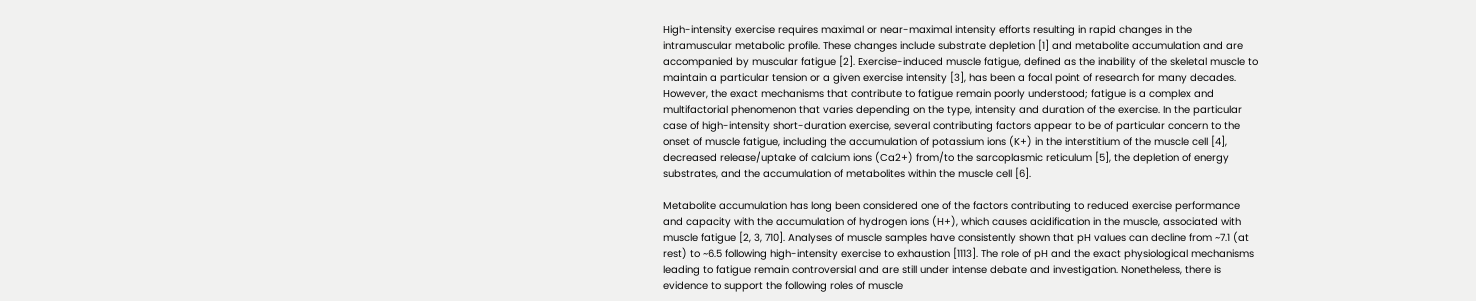High-intensity exercise requires maximal or near-maximal intensity efforts resulting in rapid changes in the intramuscular metabolic profile. These changes include substrate depletion [1] and metabolite accumulation and are accompanied by muscular fatigue [2]. Exercise-induced muscle fatigue, defined as the inability of the skeletal muscle to maintain a particular tension or a given exercise intensity [3], has been a focal point of research for many decades. However, the exact mechanisms that contribute to fatigue remain poorly understood; fatigue is a complex and multifactorial phenomenon that varies depending on the type, intensity and duration of the exercise. In the particular case of high-intensity short-duration exercise, several contributing factors appear to be of particular concern to the onset of muscle fatigue, including the accumulation of potassium ions (K+) in the interstitium of the muscle cell [4], decreased release/uptake of calcium ions (Ca2+) from/to the sarcoplasmic reticulum [5], the depletion of energy substrates, and the accumulation of metabolites within the muscle cell [6].

Metabolite accumulation has long been considered one of the factors contributing to reduced exercise performance and capacity with the accumulation of hydrogen ions (H+), which causes acidification in the muscle, associated with muscle fatigue [2, 3, 710]. Analyses of muscle samples have consistently shown that pH values can decline from ~7.1 (at rest) to ~6.5 following high-intensity exercise to exhaustion [1113]. The role of pH and the exact physiological mechanisms leading to fatigue remain controversial and are still under intense debate and investigation. Nonetheless, there is evidence to support the following roles of muscle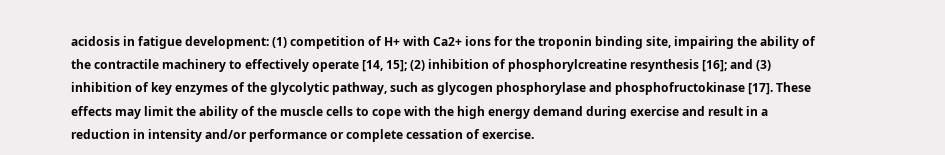acidosis in fatigue development: (1) competition of H+ with Ca2+ ions for the troponin binding site, impairing the ability of the contractile machinery to effectively operate [14, 15]; (2) inhibition of phosphorylcreatine resynthesis [16]; and (3) inhibition of key enzymes of the glycolytic pathway, such as glycogen phosphorylase and phosphofructokinase [17]. These effects may limit the ability of the muscle cells to cope with the high energy demand during exercise and result in a reduction in intensity and/or performance or complete cessation of exercise.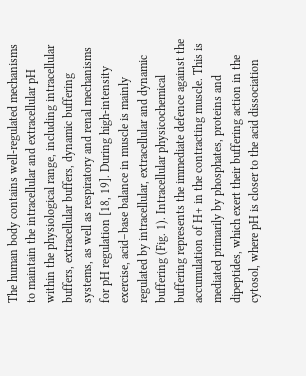The human body contains well-regulated mechanisms to maintain the intracellular and extracellular pH within the physiological range, including intracellular buffers, extracellular buffers, dynamic buffering systems, as well as respiratory and renal mechanisms for pH regulation [18, 19]. During high-intensity exercise, acid–base balance in muscle is mainly regulated by intracellular, extracellular and dynamic buffering (Fig. 1). Intracellular physicochemical buffering represents the immediate defence against the accumulation of H+ in the contracting muscle. This is mediated primarily by phosphates, proteins and dipeptides, which exert their buffering action in the cytosol, where pH is closer to the acid dissociation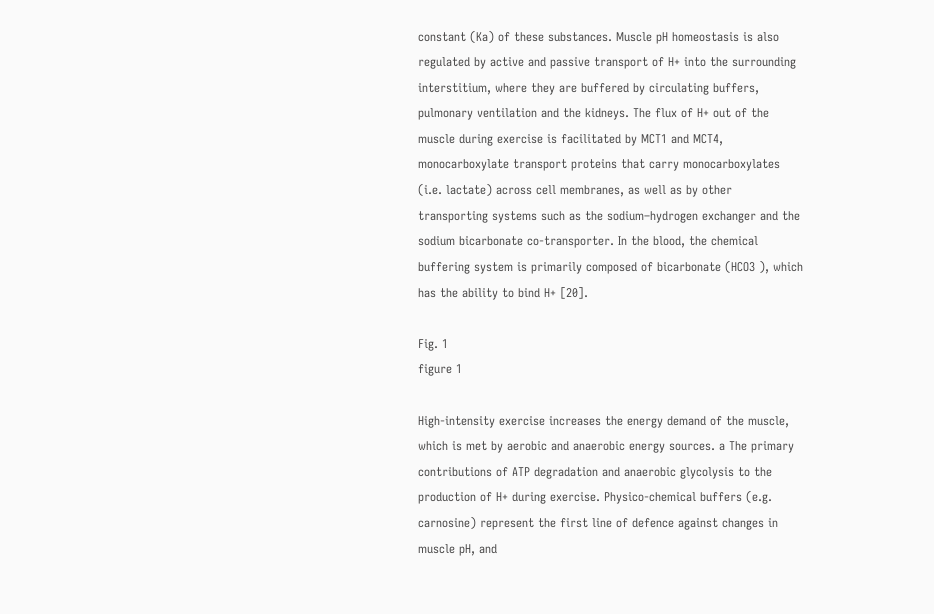constant (Ka) of these substances. Muscle pH homeostasis is also regulated by active and passive transport of H+ into the surrounding interstitium, where they are buffered by circulating buffers, pulmonary ventilation and the kidneys. The flux of H+ out of the muscle during exercise is facilitated by MCT1 and MCT4, monocarboxylate transport proteins that carry monocarboxylates (i.e. lactate) across cell membranes, as well as by other transporting systems such as the sodium–hydrogen exchanger and the sodium bicarbonate co-transporter. In the blood, the chemical buffering system is primarily composed of bicarbonate (HCO3 ), which has the ability to bind H+ [20].

Fig. 1
figure 1

High-intensity exercise increases the energy demand of the muscle, which is met by aerobic and anaerobic energy sources. a The primary contributions of ATP degradation and anaerobic glycolysis to the production of H+ during exercise. Physico-chemical buffers (e.g. carnosine) represent the first line of defence against changes in muscle pH, and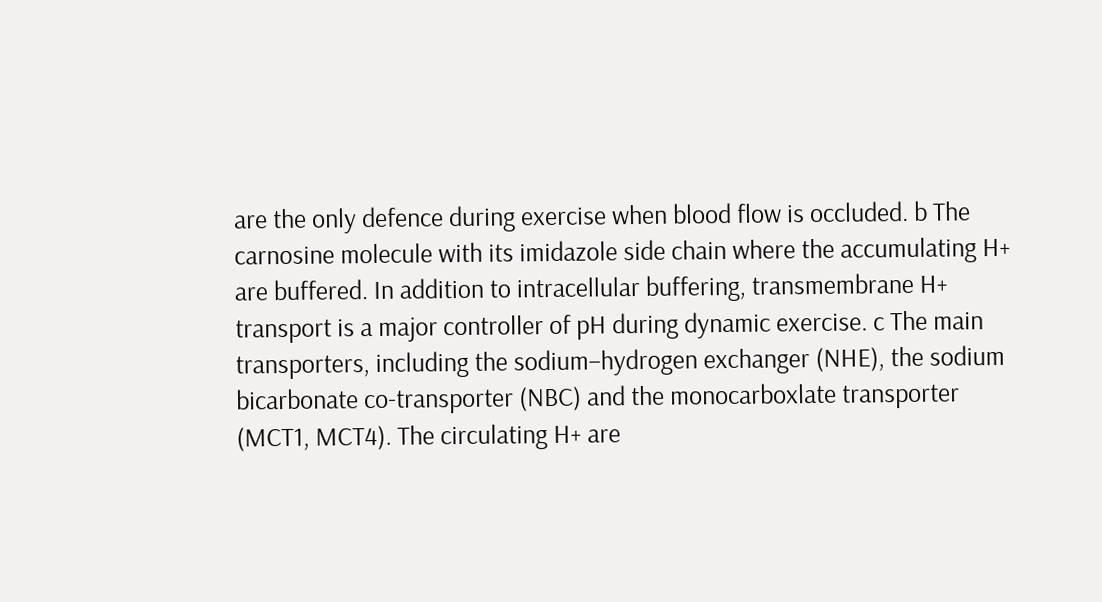are the only defence during exercise when blood flow is occluded. b The carnosine molecule with its imidazole side chain where the accumulating H+ are buffered. In addition to intracellular buffering, transmembrane H+ transport is a major controller of pH during dynamic exercise. c The main transporters, including the sodium–hydrogen exchanger (NHE), the sodium bicarbonate co-transporter (NBC) and the monocarboxlate transporter (MCT1, MCT4). The circulating H+ are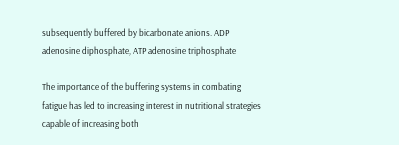subsequently buffered by bicarbonate anions. ADP adenosine diphosphate, ATP adenosine triphosphate

The importance of the buffering systems in combating fatigue has led to increasing interest in nutritional strategies capable of increasing both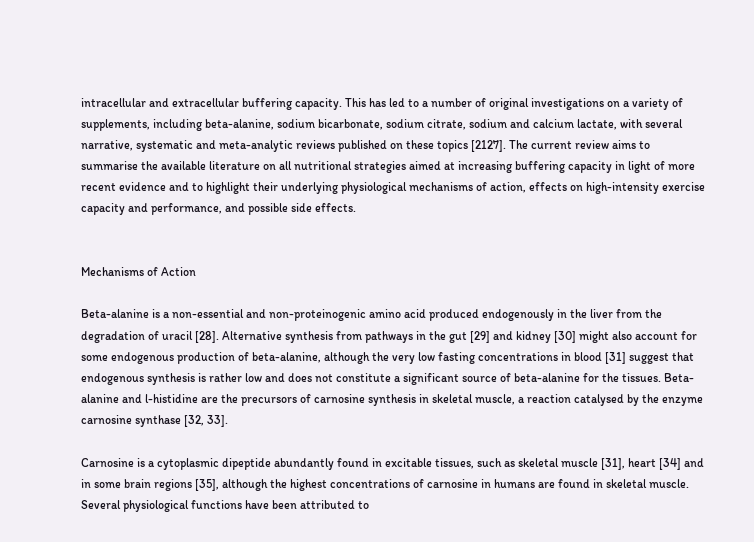intracellular and extracellular buffering capacity. This has led to a number of original investigations on a variety of supplements, including beta-alanine, sodium bicarbonate, sodium citrate, sodium and calcium lactate, with several narrative, systematic and meta-analytic reviews published on these topics [2127]. The current review aims to summarise the available literature on all nutritional strategies aimed at increasing buffering capacity in light of more recent evidence and to highlight their underlying physiological mechanisms of action, effects on high-intensity exercise capacity and performance, and possible side effects.


Mechanisms of Action

Beta-alanine is a non-essential and non-proteinogenic amino acid produced endogenously in the liver from the degradation of uracil [28]. Alternative synthesis from pathways in the gut [29] and kidney [30] might also account for some endogenous production of beta-alanine, although the very low fasting concentrations in blood [31] suggest that endogenous synthesis is rather low and does not constitute a significant source of beta-alanine for the tissues. Beta-alanine and l-histidine are the precursors of carnosine synthesis in skeletal muscle, a reaction catalysed by the enzyme carnosine synthase [32, 33].

Carnosine is a cytoplasmic dipeptide abundantly found in excitable tissues, such as skeletal muscle [31], heart [34] and in some brain regions [35], although the highest concentrations of carnosine in humans are found in skeletal muscle. Several physiological functions have been attributed to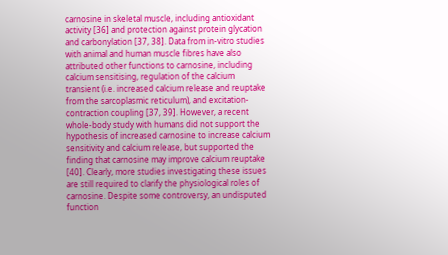carnosine in skeletal muscle, including antioxidant activity [36] and protection against protein glycation and carbonylation [37, 38]. Data from in-vitro studies with animal and human muscle fibres have also attributed other functions to carnosine, including calcium sensitising, regulation of the calcium transient (i.e. increased calcium release and reuptake from the sarcoplasmic reticulum), and excitation-contraction coupling [37, 39]. However, a recent whole-body study with humans did not support the hypothesis of increased carnosine to increase calcium sensitivity and calcium release, but supported the finding that carnosine may improve calcium reuptake [40]. Clearly, more studies investigating these issues are still required to clarify the physiological roles of carnosine. Despite some controversy, an undisputed function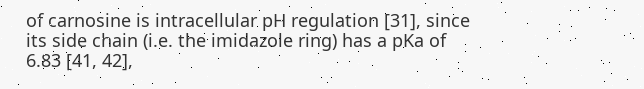of carnosine is intracellular pH regulation [31], since its side chain (i.e. the imidazole ring) has a pKa of 6.83 [41, 42],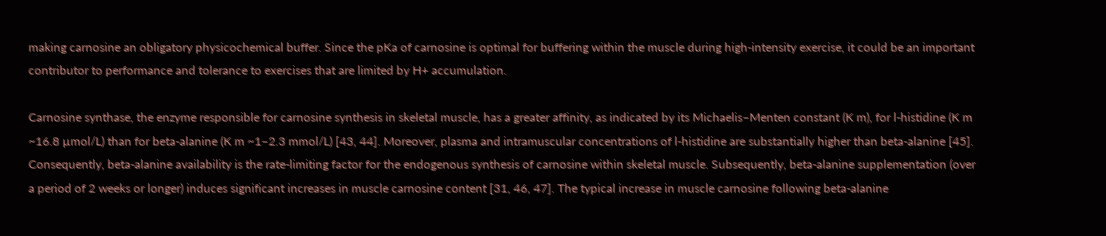making carnosine an obligatory physicochemical buffer. Since the pKa of carnosine is optimal for buffering within the muscle during high-intensity exercise, it could be an important contributor to performance and tolerance to exercises that are limited by H+ accumulation.

Carnosine synthase, the enzyme responsible for carnosine synthesis in skeletal muscle, has a greater affinity, as indicated by its Michaelis–Menten constant (K m), for l-histidine (K m ~16.8 µmol/L) than for beta-alanine (K m ~1–2.3 mmol/L) [43, 44]. Moreover, plasma and intramuscular concentrations of l-histidine are substantially higher than beta-alanine [45]. Consequently, beta-alanine availability is the rate-limiting factor for the endogenous synthesis of carnosine within skeletal muscle. Subsequently, beta-alanine supplementation (over a period of 2 weeks or longer) induces significant increases in muscle carnosine content [31, 46, 47]. The typical increase in muscle carnosine following beta-alanine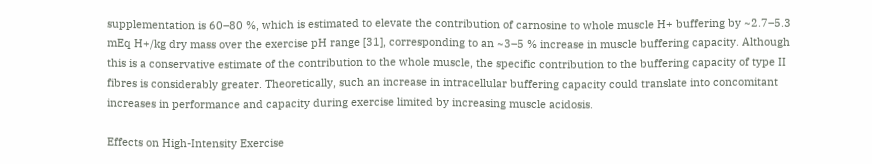supplementation is 60–80 %, which is estimated to elevate the contribution of carnosine to whole muscle H+ buffering by ~2.7–5.3 mEq H+/kg dry mass over the exercise pH range [31], corresponding to an ~3–5 % increase in muscle buffering capacity. Although this is a conservative estimate of the contribution to the whole muscle, the specific contribution to the buffering capacity of type II fibres is considerably greater. Theoretically, such an increase in intracellular buffering capacity could translate into concomitant increases in performance and capacity during exercise limited by increasing muscle acidosis.

Effects on High-Intensity Exercise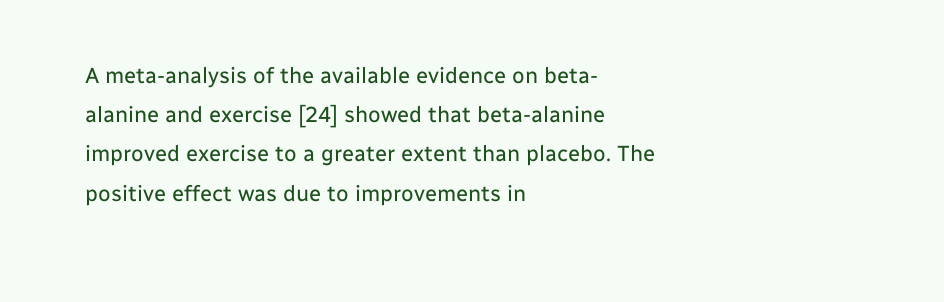A meta-analysis of the available evidence on beta-alanine and exercise [24] showed that beta-alanine improved exercise to a greater extent than placebo. The positive effect was due to improvements in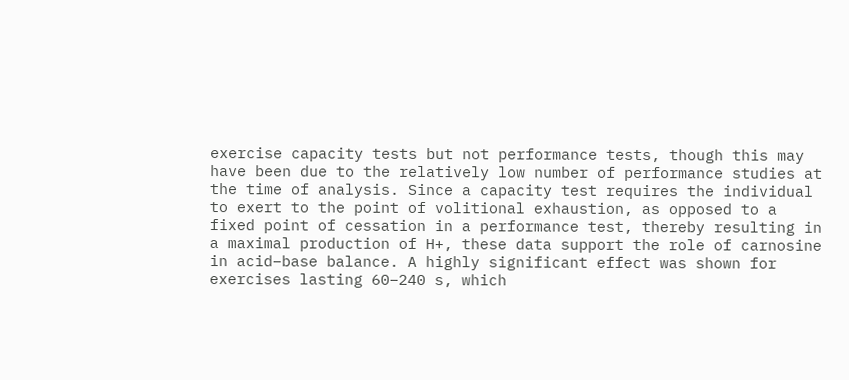exercise capacity tests but not performance tests, though this may have been due to the relatively low number of performance studies at the time of analysis. Since a capacity test requires the individual to exert to the point of volitional exhaustion, as opposed to a fixed point of cessation in a performance test, thereby resulting in a maximal production of H+, these data support the role of carnosine in acid–base balance. A highly significant effect was shown for exercises lasting 60–240 s, which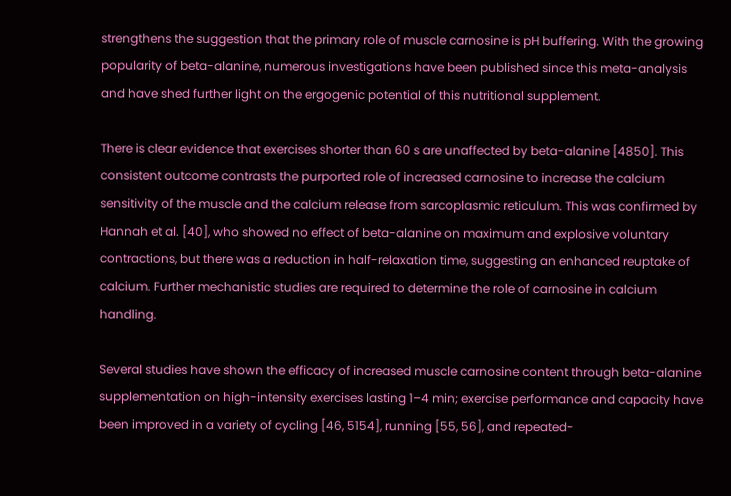strengthens the suggestion that the primary role of muscle carnosine is pH buffering. With the growing popularity of beta-alanine, numerous investigations have been published since this meta-analysis and have shed further light on the ergogenic potential of this nutritional supplement.

There is clear evidence that exercises shorter than 60 s are unaffected by beta-alanine [4850]. This consistent outcome contrasts the purported role of increased carnosine to increase the calcium sensitivity of the muscle and the calcium release from sarcoplasmic reticulum. This was confirmed by Hannah et al. [40], who showed no effect of beta-alanine on maximum and explosive voluntary contractions, but there was a reduction in half-relaxation time, suggesting an enhanced reuptake of calcium. Further mechanistic studies are required to determine the role of carnosine in calcium handling.

Several studies have shown the efficacy of increased muscle carnosine content through beta-alanine supplementation on high-intensity exercises lasting 1–4 min; exercise performance and capacity have been improved in a variety of cycling [46, 5154], running [55, 56], and repeated-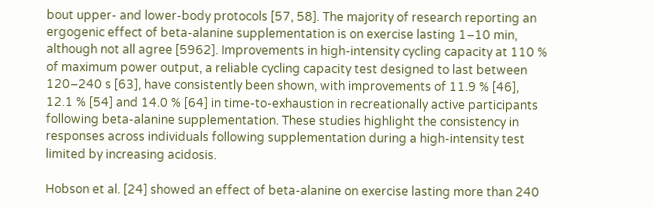bout upper- and lower-body protocols [57, 58]. The majority of research reporting an ergogenic effect of beta-alanine supplementation is on exercise lasting 1–10 min, although not all agree [5962]. Improvements in high-intensity cycling capacity at 110 % of maximum power output, a reliable cycling capacity test designed to last between 120–240 s [63], have consistently been shown, with improvements of 11.9 % [46], 12.1 % [54] and 14.0 % [64] in time-to-exhaustion in recreationally active participants following beta-alanine supplementation. These studies highlight the consistency in responses across individuals following supplementation during a high-intensity test limited by increasing acidosis.

Hobson et al. [24] showed an effect of beta-alanine on exercise lasting more than 240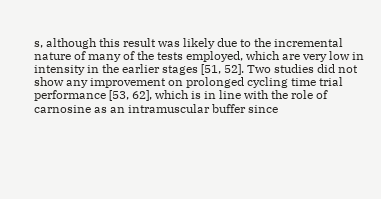s, although this result was likely due to the incremental nature of many of the tests employed, which are very low in intensity in the earlier stages [51, 52]. Two studies did not show any improvement on prolonged cycling time trial performance [53, 62], which is in line with the role of carnosine as an intramuscular buffer since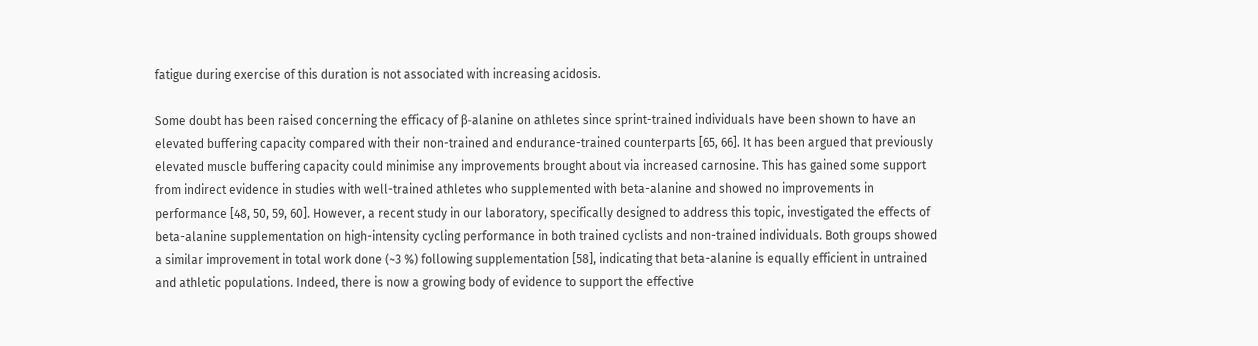fatigue during exercise of this duration is not associated with increasing acidosis.

Some doubt has been raised concerning the efficacy of β-alanine on athletes since sprint-trained individuals have been shown to have an elevated buffering capacity compared with their non-trained and endurance-trained counterparts [65, 66]. It has been argued that previously elevated muscle buffering capacity could minimise any improvements brought about via increased carnosine. This has gained some support from indirect evidence in studies with well-trained athletes who supplemented with beta-alanine and showed no improvements in performance [48, 50, 59, 60]. However, a recent study in our laboratory, specifically designed to address this topic, investigated the effects of beta-alanine supplementation on high-intensity cycling performance in both trained cyclists and non-trained individuals. Both groups showed a similar improvement in total work done (~3 %) following supplementation [58], indicating that beta-alanine is equally efficient in untrained and athletic populations. Indeed, there is now a growing body of evidence to support the effective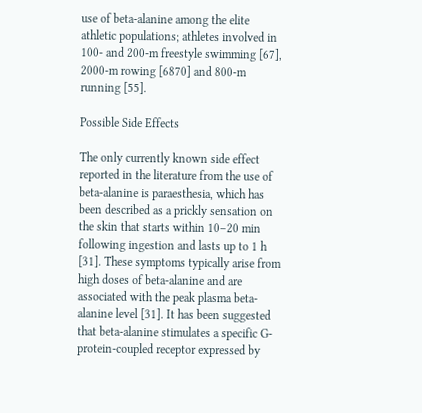use of beta-alanine among the elite athletic populations; athletes involved in 100- and 200-m freestyle swimming [67], 2000-m rowing [6870] and 800-m running [55].

Possible Side Effects

The only currently known side effect reported in the literature from the use of beta-alanine is paraesthesia, which has been described as a prickly sensation on the skin that starts within 10–20 min following ingestion and lasts up to 1 h [31]. These symptoms typically arise from high doses of beta-alanine and are associated with the peak plasma beta-alanine level [31]. It has been suggested that beta-alanine stimulates a specific G-protein-coupled receptor expressed by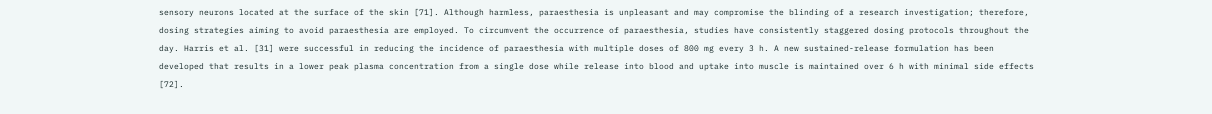sensory neurons located at the surface of the skin [71]. Although harmless, paraesthesia is unpleasant and may compromise the blinding of a research investigation; therefore, dosing strategies aiming to avoid paraesthesia are employed. To circumvent the occurrence of paraesthesia, studies have consistently staggered dosing protocols throughout the day. Harris et al. [31] were successful in reducing the incidence of paraesthesia with multiple doses of 800 mg every 3 h. A new sustained-release formulation has been developed that results in a lower peak plasma concentration from a single dose while release into blood and uptake into muscle is maintained over 6 h with minimal side effects [72].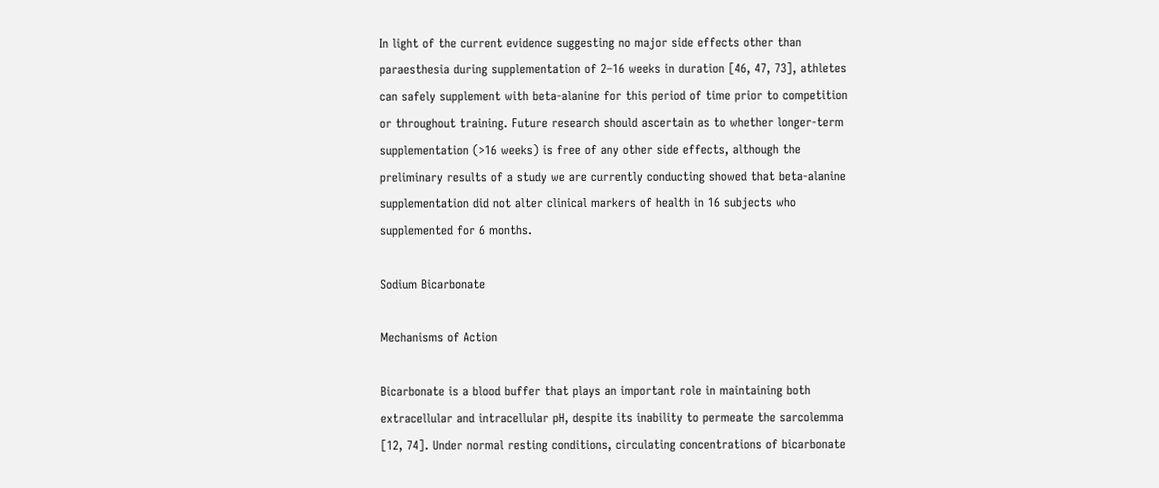In light of the current evidence suggesting no major side effects other than paraesthesia during supplementation of 2–16 weeks in duration [46, 47, 73], athletes can safely supplement with beta-alanine for this period of time prior to competition or throughout training. Future research should ascertain as to whether longer-term supplementation (>16 weeks) is free of any other side effects, although the preliminary results of a study we are currently conducting showed that beta-alanine supplementation did not alter clinical markers of health in 16 subjects who supplemented for 6 months.

Sodium Bicarbonate

Mechanisms of Action

Bicarbonate is a blood buffer that plays an important role in maintaining both extracellular and intracellular pH, despite its inability to permeate the sarcolemma [12, 74]. Under normal resting conditions, circulating concentrations of bicarbonate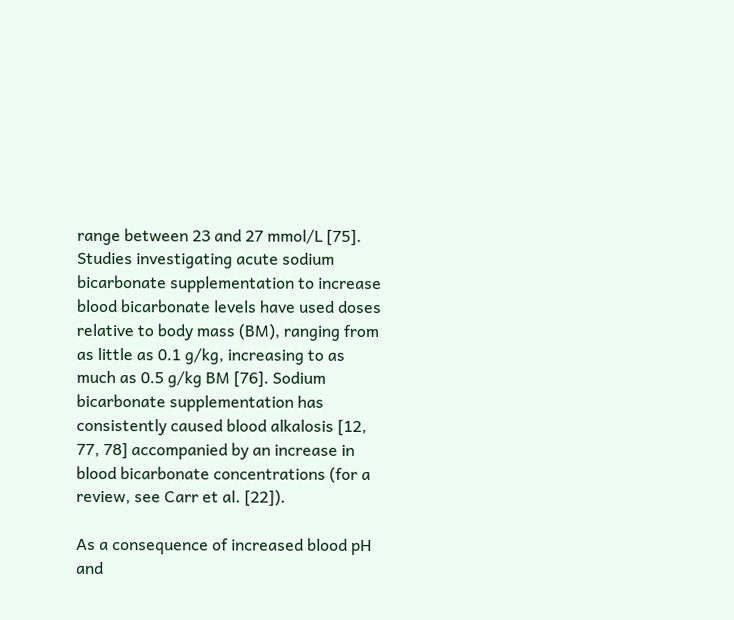range between 23 and 27 mmol/L [75]. Studies investigating acute sodium bicarbonate supplementation to increase blood bicarbonate levels have used doses relative to body mass (BM), ranging from as little as 0.1 g/kg, increasing to as much as 0.5 g/kg BM [76]. Sodium bicarbonate supplementation has consistently caused blood alkalosis [12, 77, 78] accompanied by an increase in blood bicarbonate concentrations (for a review, see Carr et al. [22]).

As a consequence of increased blood pH and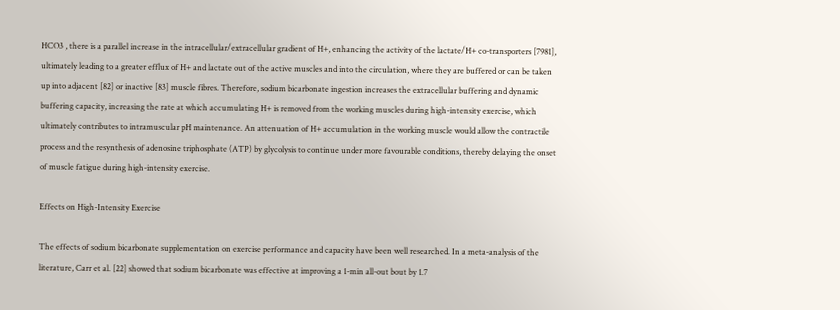HCO3 , there is a parallel increase in the intracellular/extracellular gradient of H+, enhancing the activity of the lactate/H+ co-transporters [7981], ultimately leading to a greater efflux of H+ and lactate out of the active muscles and into the circulation, where they are buffered or can be taken up into adjacent [82] or inactive [83] muscle fibres. Therefore, sodium bicarbonate ingestion increases the extracellular buffering and dynamic buffering capacity, increasing the rate at which accumulating H+ is removed from the working muscles during high-intensity exercise, which ultimately contributes to intramuscular pH maintenance. An attenuation of H+ accumulation in the working muscle would allow the contractile process and the resynthesis of adenosine triphosphate (ATP) by glycolysis to continue under more favourable conditions, thereby delaying the onset of muscle fatigue during high-intensity exercise.

Effects on High-Intensity Exercise

The effects of sodium bicarbonate supplementation on exercise performance and capacity have been well researched. In a meta-analysis of the literature, Carr et al. [22] showed that sodium bicarbonate was effective at improving a 1-min all-out bout by 1.7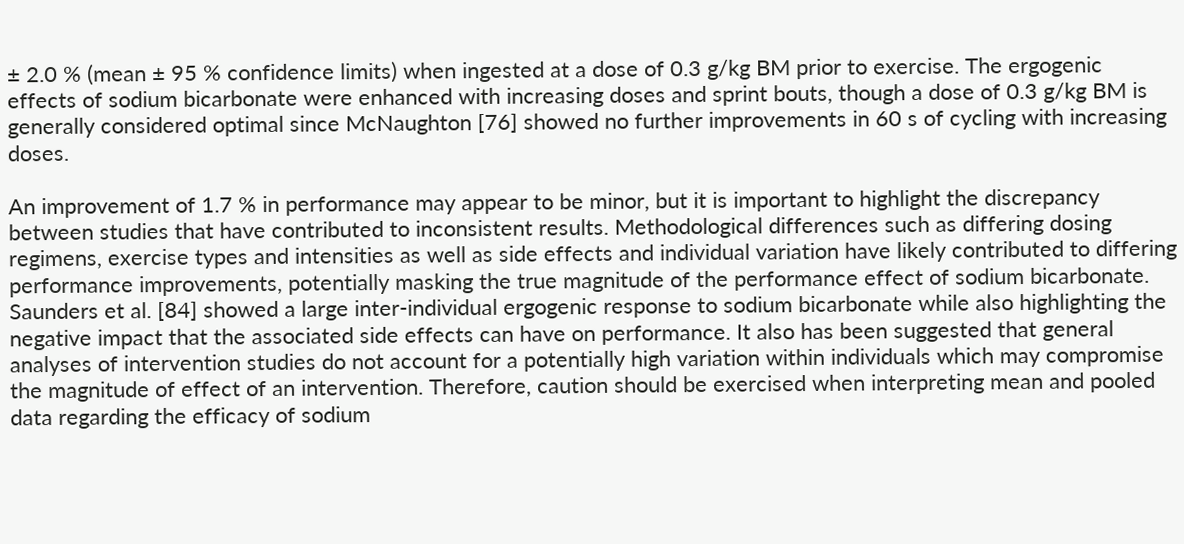± 2.0 % (mean ± 95 % confidence limits) when ingested at a dose of 0.3 g/kg BM prior to exercise. The ergogenic effects of sodium bicarbonate were enhanced with increasing doses and sprint bouts, though a dose of 0.3 g/kg BM is generally considered optimal since McNaughton [76] showed no further improvements in 60 s of cycling with increasing doses.

An improvement of 1.7 % in performance may appear to be minor, but it is important to highlight the discrepancy between studies that have contributed to inconsistent results. Methodological differences such as differing dosing regimens, exercise types and intensities as well as side effects and individual variation have likely contributed to differing performance improvements, potentially masking the true magnitude of the performance effect of sodium bicarbonate. Saunders et al. [84] showed a large inter-individual ergogenic response to sodium bicarbonate while also highlighting the negative impact that the associated side effects can have on performance. It also has been suggested that general analyses of intervention studies do not account for a potentially high variation within individuals which may compromise the magnitude of effect of an intervention. Therefore, caution should be exercised when interpreting mean and pooled data regarding the efficacy of sodium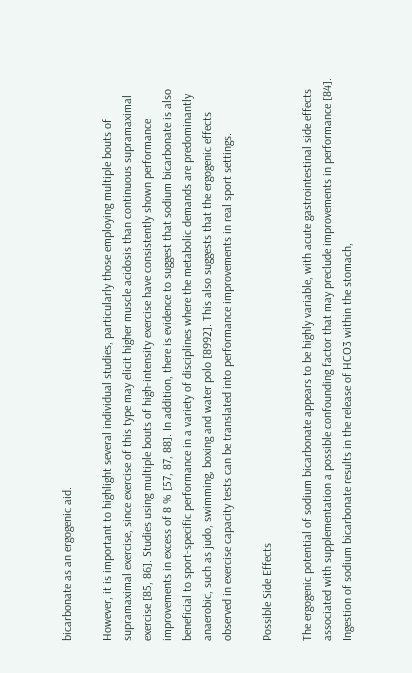bicarbonate as an ergogenic aid.

However, it is important to highlight several individual studies, particularly those employing multiple bouts of supramaximal exercise, since exercise of this type may elicit higher muscle acidosis than continuous supramaximal exercise [85, 86]. Studies using multiple bouts of high-intensity exercise have consistently shown performance improvements in excess of 8 % [57, 87, 88]. In addition, there is evidence to suggest that sodium bicarbonate is also beneficial to sport-specific performance in a variety of disciplines where the metabolic demands are predominantly anaerobic, such as judo, swimming, boxing and water polo [8992]. This also suggests that the ergogenic effects observed in exercise capacity tests can be translated into performance improvements in real sport settings.

Possible Side Effects

The ergogenic potential of sodium bicarbonate appears to be highly variable, with acute gastrointestinal side effects associated with supplementation a possible confounding factor that may preclude improvements in performance [84]. Ingestion of sodium bicarbonate results in the release of HCO3 within the stomach,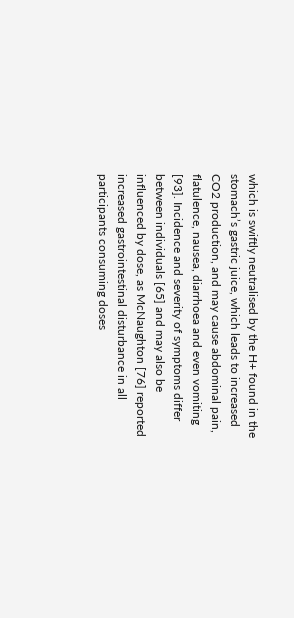which is swiftly neutralised by the H+ found in the stomach’s gastric juice, which leads to increased CO2 production, and may cause abdominal pain, flatulence, nausea, diarrhoea and even vomiting [93]. Incidence and severity of symptoms differ between individuals [65] and may also be influenced by dose, as McNaughton [76] reported increased gastrointestinal disturbance in all participants consuming doses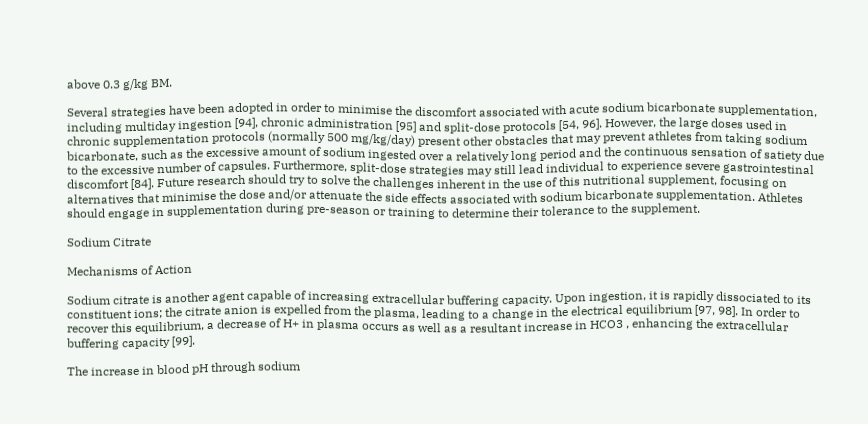above 0.3 g/kg BM.

Several strategies have been adopted in order to minimise the discomfort associated with acute sodium bicarbonate supplementation, including multiday ingestion [94], chronic administration [95] and split-dose protocols [54, 96]. However, the large doses used in chronic supplementation protocols (normally 500 mg/kg/day) present other obstacles that may prevent athletes from taking sodium bicarbonate, such as the excessive amount of sodium ingested over a relatively long period and the continuous sensation of satiety due to the excessive number of capsules. Furthermore, split-dose strategies may still lead individual to experience severe gastrointestinal discomfort [84]. Future research should try to solve the challenges inherent in the use of this nutritional supplement, focusing on alternatives that minimise the dose and/or attenuate the side effects associated with sodium bicarbonate supplementation. Athletes should engage in supplementation during pre-season or training to determine their tolerance to the supplement.

Sodium Citrate

Mechanisms of Action

Sodium citrate is another agent capable of increasing extracellular buffering capacity. Upon ingestion, it is rapidly dissociated to its constituent ions; the citrate anion is expelled from the plasma, leading to a change in the electrical equilibrium [97, 98]. In order to recover this equilibrium, a decrease of H+ in plasma occurs as well as a resultant increase in HCO3 , enhancing the extracellular buffering capacity [99].

The increase in blood pH through sodium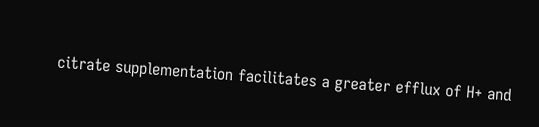citrate supplementation facilitates a greater efflux of H+ and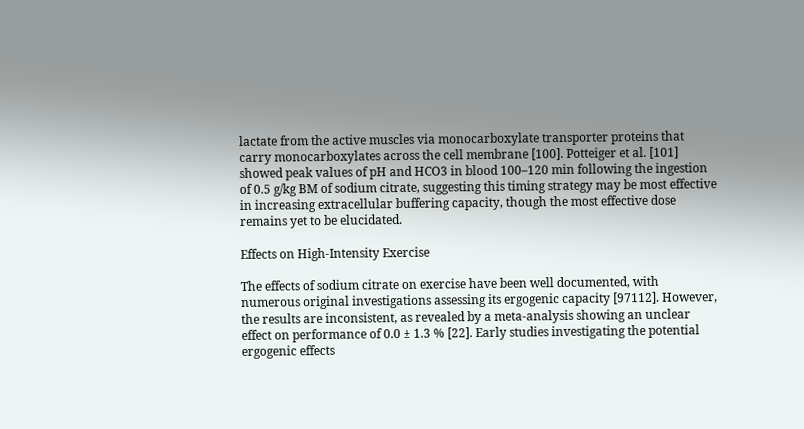lactate from the active muscles via monocarboxylate transporter proteins that carry monocarboxylates across the cell membrane [100]. Potteiger et al. [101] showed peak values of pH and HCO3 in blood 100–120 min following the ingestion of 0.5 g/kg BM of sodium citrate, suggesting this timing strategy may be most effective in increasing extracellular buffering capacity, though the most effective dose remains yet to be elucidated.

Effects on High-Intensity Exercise

The effects of sodium citrate on exercise have been well documented, with numerous original investigations assessing its ergogenic capacity [97112]. However, the results are inconsistent, as revealed by a meta-analysis showing an unclear effect on performance of 0.0 ± 1.3 % [22]. Early studies investigating the potential ergogenic effects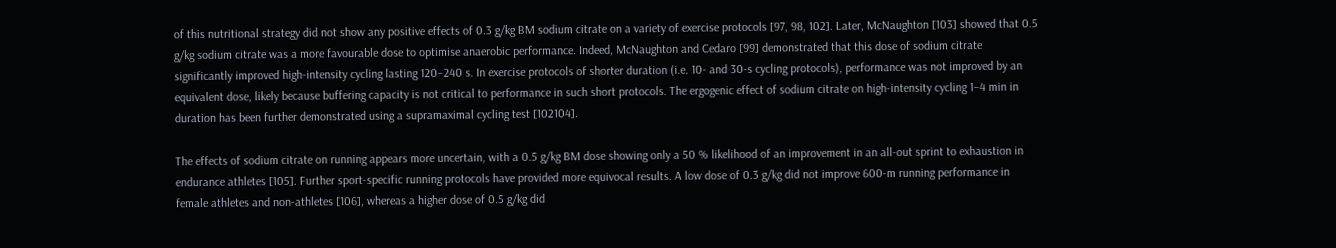of this nutritional strategy did not show any positive effects of 0.3 g/kg BM sodium citrate on a variety of exercise protocols [97, 98, 102]. Later, McNaughton [103] showed that 0.5 g/kg sodium citrate was a more favourable dose to optimise anaerobic performance. Indeed, McNaughton and Cedaro [99] demonstrated that this dose of sodium citrate significantly improved high-intensity cycling lasting 120–240 s. In exercise protocols of shorter duration (i.e. 10- and 30-s cycling protocols), performance was not improved by an equivalent dose, likely because buffering capacity is not critical to performance in such short protocols. The ergogenic effect of sodium citrate on high-intensity cycling 1–4 min in duration has been further demonstrated using a supramaximal cycling test [102104].

The effects of sodium citrate on running appears more uncertain, with a 0.5 g/kg BM dose showing only a 50 % likelihood of an improvement in an all-out sprint to exhaustion in endurance athletes [105]. Further sport-specific running protocols have provided more equivocal results. A low dose of 0.3 g/kg did not improve 600-m running performance in female athletes and non-athletes [106], whereas a higher dose of 0.5 g/kg did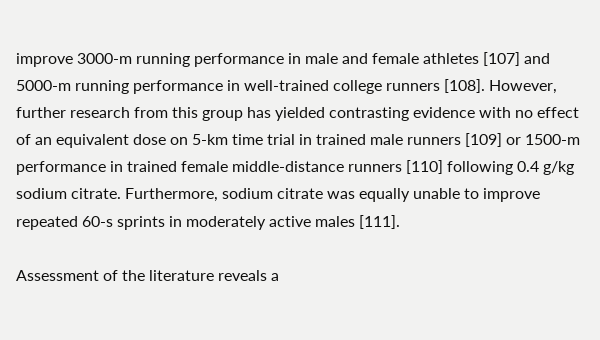improve 3000-m running performance in male and female athletes [107] and 5000-m running performance in well-trained college runners [108]. However, further research from this group has yielded contrasting evidence with no effect of an equivalent dose on 5-km time trial in trained male runners [109] or 1500-m performance in trained female middle-distance runners [110] following 0.4 g/kg sodium citrate. Furthermore, sodium citrate was equally unable to improve repeated 60-s sprints in moderately active males [111].

Assessment of the literature reveals a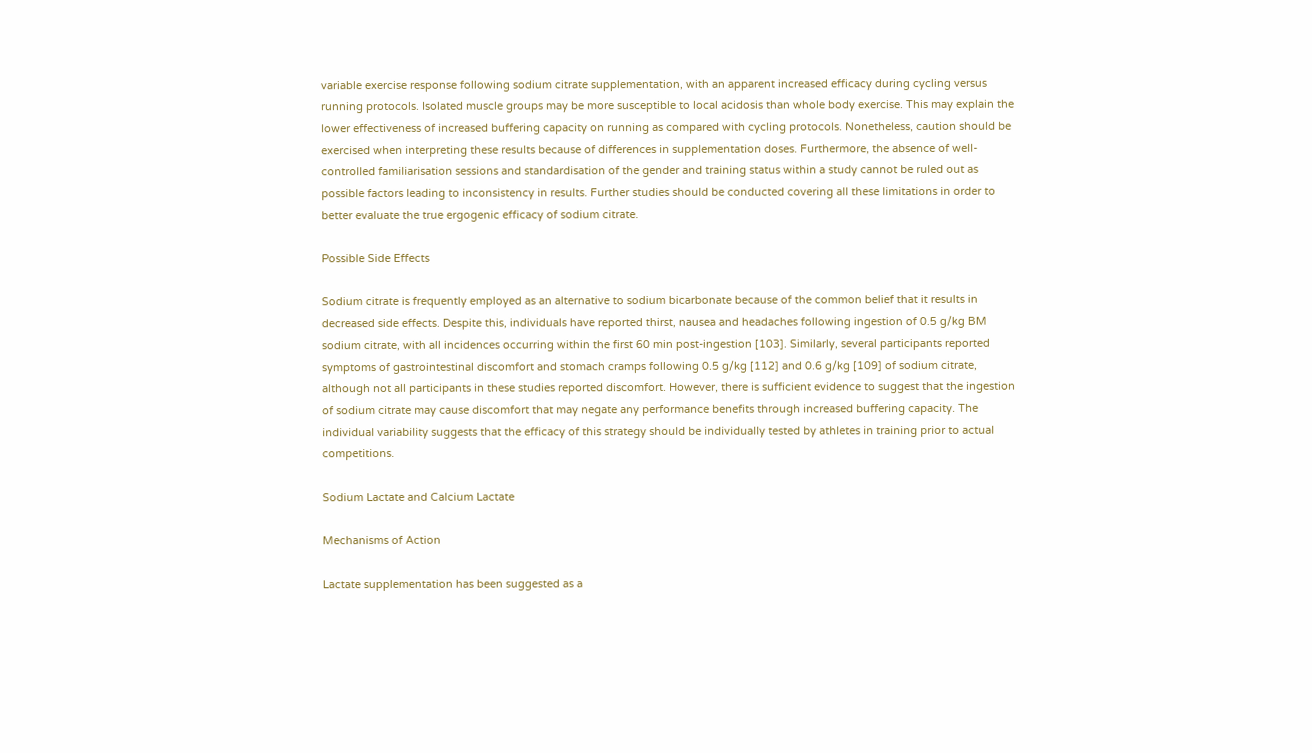variable exercise response following sodium citrate supplementation, with an apparent increased efficacy during cycling versus running protocols. Isolated muscle groups may be more susceptible to local acidosis than whole body exercise. This may explain the lower effectiveness of increased buffering capacity on running as compared with cycling protocols. Nonetheless, caution should be exercised when interpreting these results because of differences in supplementation doses. Furthermore, the absence of well-controlled familiarisation sessions and standardisation of the gender and training status within a study cannot be ruled out as possible factors leading to inconsistency in results. Further studies should be conducted covering all these limitations in order to better evaluate the true ergogenic efficacy of sodium citrate.

Possible Side Effects

Sodium citrate is frequently employed as an alternative to sodium bicarbonate because of the common belief that it results in decreased side effects. Despite this, individuals have reported thirst, nausea and headaches following ingestion of 0.5 g/kg BM sodium citrate, with all incidences occurring within the first 60 min post-ingestion [103]. Similarly, several participants reported symptoms of gastrointestinal discomfort and stomach cramps following 0.5 g/kg [112] and 0.6 g/kg [109] of sodium citrate, although not all participants in these studies reported discomfort. However, there is sufficient evidence to suggest that the ingestion of sodium citrate may cause discomfort that may negate any performance benefits through increased buffering capacity. The individual variability suggests that the efficacy of this strategy should be individually tested by athletes in training prior to actual competitions.

Sodium Lactate and Calcium Lactate

Mechanisms of Action

Lactate supplementation has been suggested as a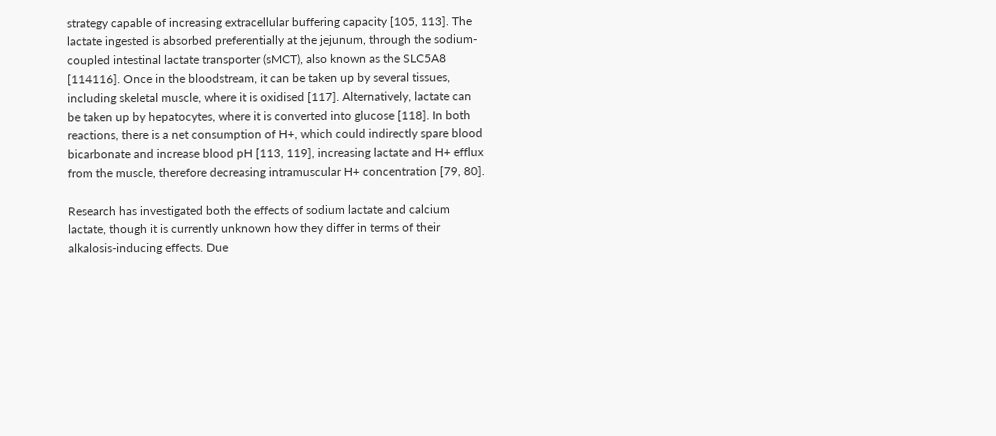strategy capable of increasing extracellular buffering capacity [105, 113]. The lactate ingested is absorbed preferentially at the jejunum, through the sodium-coupled intestinal lactate transporter (sMCT), also known as the SLC5A8 [114116]. Once in the bloodstream, it can be taken up by several tissues, including skeletal muscle, where it is oxidised [117]. Alternatively, lactate can be taken up by hepatocytes, where it is converted into glucose [118]. In both reactions, there is a net consumption of H+, which could indirectly spare blood bicarbonate and increase blood pH [113, 119], increasing lactate and H+ efflux from the muscle, therefore decreasing intramuscular H+ concentration [79, 80].

Research has investigated both the effects of sodium lactate and calcium lactate, though it is currently unknown how they differ in terms of their alkalosis-inducing effects. Due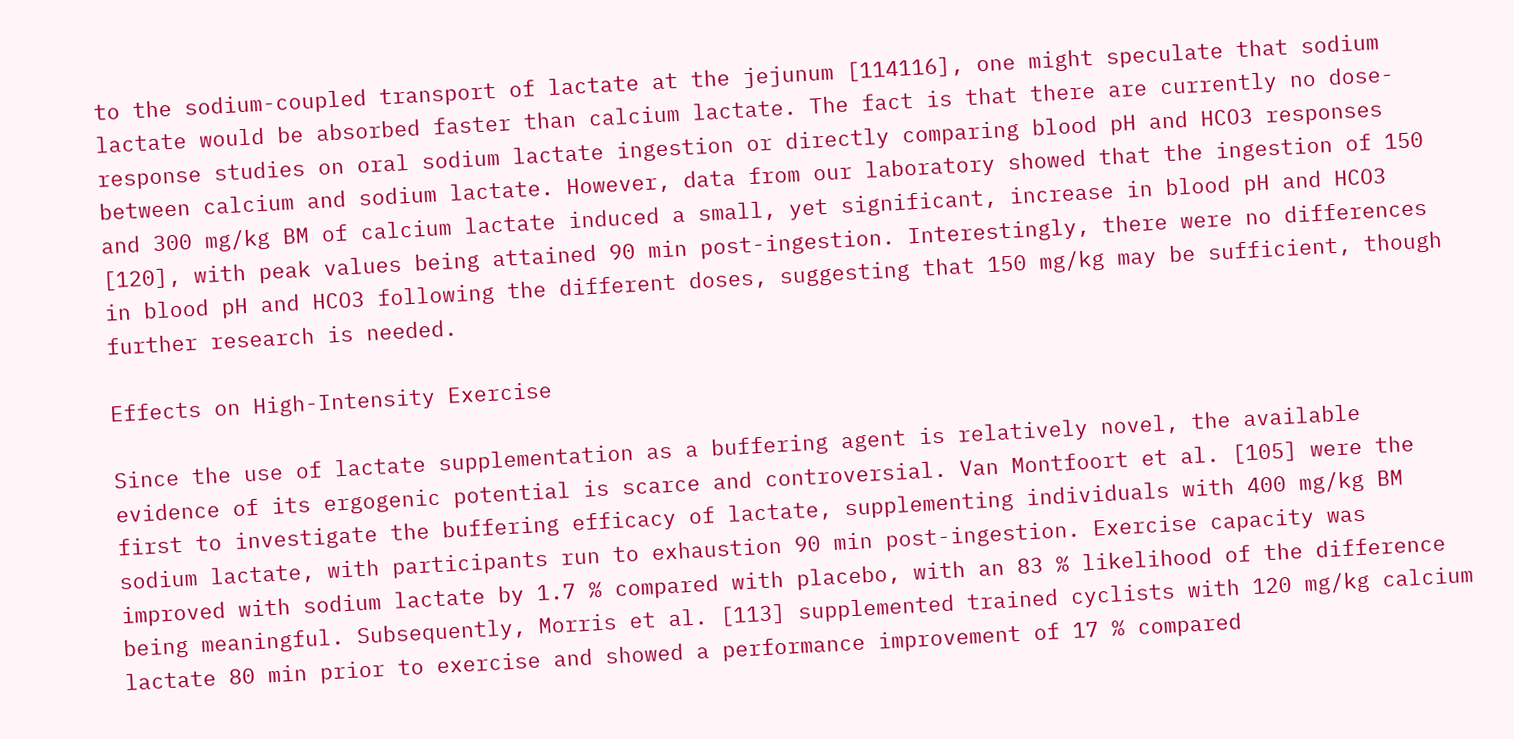to the sodium-coupled transport of lactate at the jejunum [114116], one might speculate that sodium lactate would be absorbed faster than calcium lactate. The fact is that there are currently no dose-response studies on oral sodium lactate ingestion or directly comparing blood pH and HCO3 responses between calcium and sodium lactate. However, data from our laboratory showed that the ingestion of 150 and 300 mg/kg BM of calcium lactate induced a small, yet significant, increase in blood pH and HCO3 [120], with peak values being attained 90 min post-ingestion. Interestingly, there were no differences in blood pH and HCO3 following the different doses, suggesting that 150 mg/kg may be sufficient, though further research is needed.

Effects on High-Intensity Exercise

Since the use of lactate supplementation as a buffering agent is relatively novel, the available evidence of its ergogenic potential is scarce and controversial. Van Montfoort et al. [105] were the first to investigate the buffering efficacy of lactate, supplementing individuals with 400 mg/kg BM sodium lactate, with participants run to exhaustion 90 min post-ingestion. Exercise capacity was improved with sodium lactate by 1.7 % compared with placebo, with an 83 % likelihood of the difference being meaningful. Subsequently, Morris et al. [113] supplemented trained cyclists with 120 mg/kg calcium lactate 80 min prior to exercise and showed a performance improvement of 17 % compared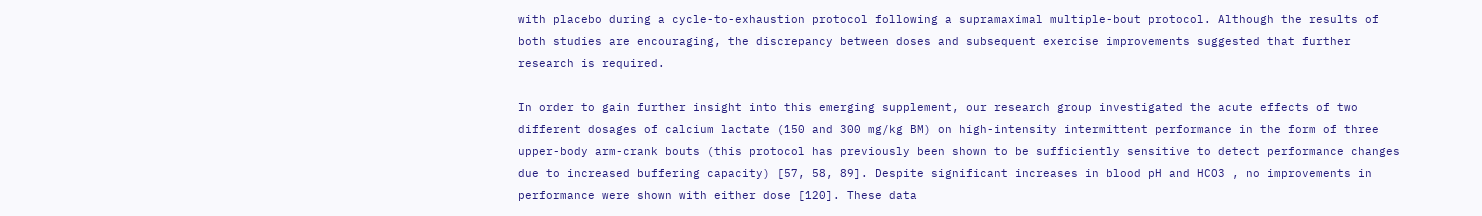with placebo during a cycle-to-exhaustion protocol following a supramaximal multiple-bout protocol. Although the results of both studies are encouraging, the discrepancy between doses and subsequent exercise improvements suggested that further research is required.

In order to gain further insight into this emerging supplement, our research group investigated the acute effects of two different dosages of calcium lactate (150 and 300 mg/kg BM) on high-intensity intermittent performance in the form of three upper-body arm-crank bouts (this protocol has previously been shown to be sufficiently sensitive to detect performance changes due to increased buffering capacity) [57, 58, 89]. Despite significant increases in blood pH and HCO3 , no improvements in performance were shown with either dose [120]. These data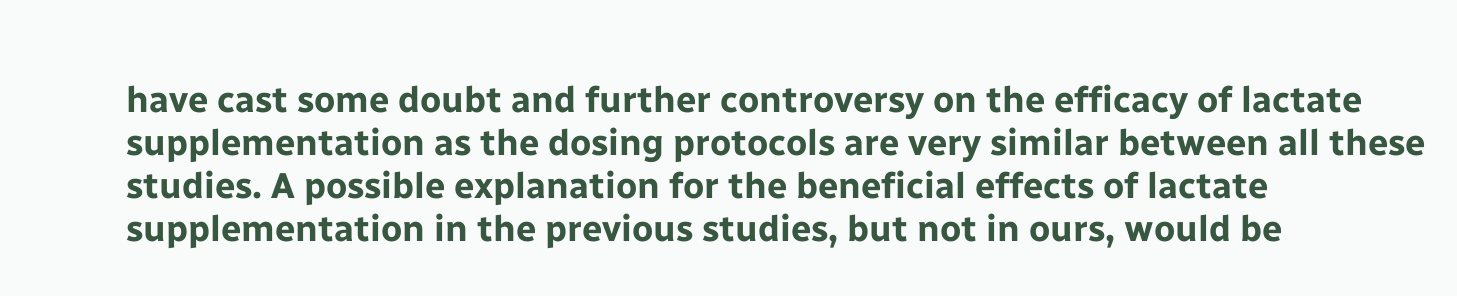have cast some doubt and further controversy on the efficacy of lactate supplementation as the dosing protocols are very similar between all these studies. A possible explanation for the beneficial effects of lactate supplementation in the previous studies, but not in ours, would be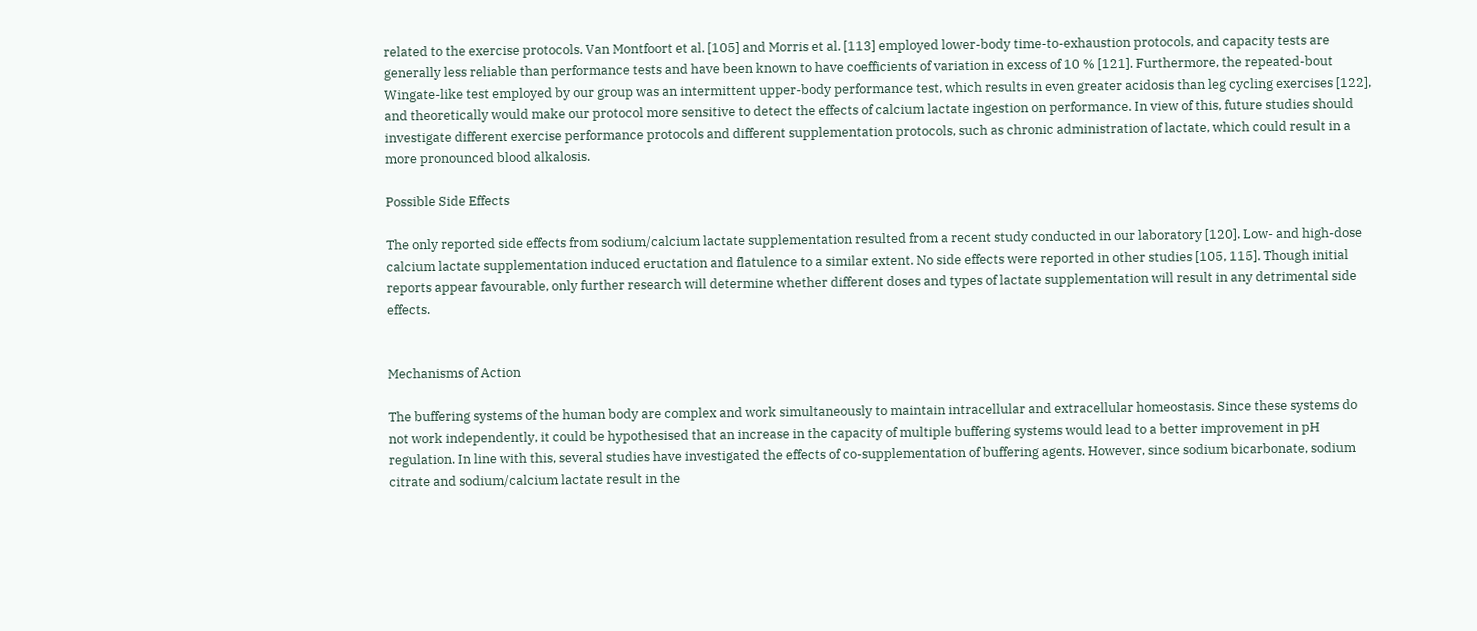related to the exercise protocols. Van Montfoort et al. [105] and Morris et al. [113] employed lower-body time-to-exhaustion protocols, and capacity tests are generally less reliable than performance tests and have been known to have coefficients of variation in excess of 10 % [121]. Furthermore, the repeated-bout Wingate-like test employed by our group was an intermittent upper-body performance test, which results in even greater acidosis than leg cycling exercises [122], and theoretically would make our protocol more sensitive to detect the effects of calcium lactate ingestion on performance. In view of this, future studies should investigate different exercise performance protocols and different supplementation protocols, such as chronic administration of lactate, which could result in a more pronounced blood alkalosis.

Possible Side Effects

The only reported side effects from sodium/calcium lactate supplementation resulted from a recent study conducted in our laboratory [120]. Low- and high-dose calcium lactate supplementation induced eructation and flatulence to a similar extent. No side effects were reported in other studies [105, 115]. Though initial reports appear favourable, only further research will determine whether different doses and types of lactate supplementation will result in any detrimental side effects.


Mechanisms of Action

The buffering systems of the human body are complex and work simultaneously to maintain intracellular and extracellular homeostasis. Since these systems do not work independently, it could be hypothesised that an increase in the capacity of multiple buffering systems would lead to a better improvement in pH regulation. In line with this, several studies have investigated the effects of co-supplementation of buffering agents. However, since sodium bicarbonate, sodium citrate and sodium/calcium lactate result in the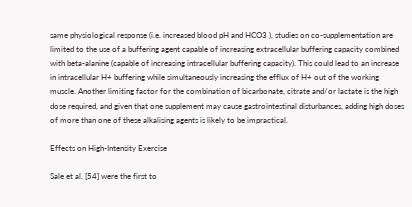same physiological response (i.e. increased blood pH and HCO3 ), studies on co-supplementation are limited to the use of a buffering agent capable of increasing extracellular buffering capacity combined with beta-alanine (capable of increasing intracellular buffering capacity). This could lead to an increase in intracellular H+ buffering while simultaneously increasing the efflux of H+ out of the working muscle. Another limiting factor for the combination of bicarbonate, citrate and/or lactate is the high dose required, and given that one supplement may cause gastrointestinal disturbances, adding high doses of more than one of these alkalising agents is likely to be impractical.

Effects on High-Intensity Exercise

Sale et al. [54] were the first to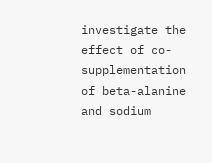investigate the effect of co-supplementation of beta-alanine and sodium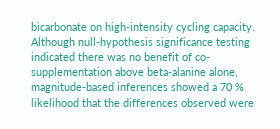bicarbonate on high-intensity cycling capacity. Although null-hypothesis significance testing indicated there was no benefit of co-supplementation above beta-alanine alone, magnitude-based inferences showed a 70 % likelihood that the differences observed were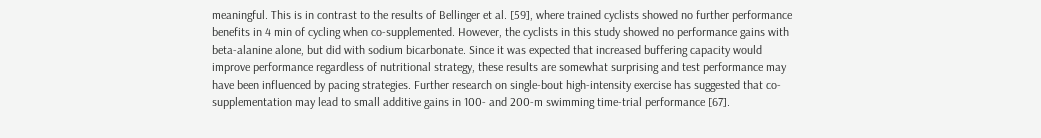meaningful. This is in contrast to the results of Bellinger et al. [59], where trained cyclists showed no further performance benefits in 4 min of cycling when co-supplemented. However, the cyclists in this study showed no performance gains with beta-alanine alone, but did with sodium bicarbonate. Since it was expected that increased buffering capacity would improve performance regardless of nutritional strategy, these results are somewhat surprising and test performance may have been influenced by pacing strategies. Further research on single-bout high-intensity exercise has suggested that co-supplementation may lead to small additive gains in 100- and 200-m swimming time-trial performance [67].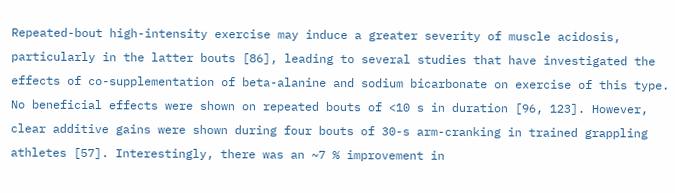Repeated-bout high-intensity exercise may induce a greater severity of muscle acidosis, particularly in the latter bouts [86], leading to several studies that have investigated the effects of co-supplementation of beta-alanine and sodium bicarbonate on exercise of this type. No beneficial effects were shown on repeated bouts of <10 s in duration [96, 123]. However, clear additive gains were shown during four bouts of 30-s arm-cranking in trained grappling athletes [57]. Interestingly, there was an ~7 % improvement in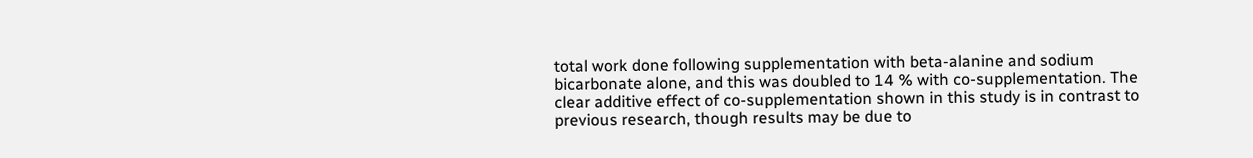total work done following supplementation with beta-alanine and sodium bicarbonate alone, and this was doubled to 14 % with co-supplementation. The clear additive effect of co-supplementation shown in this study is in contrast to previous research, though results may be due to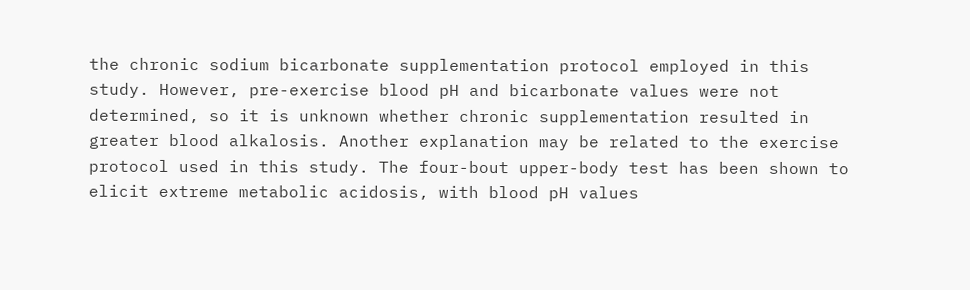the chronic sodium bicarbonate supplementation protocol employed in this study. However, pre-exercise blood pH and bicarbonate values were not determined, so it is unknown whether chronic supplementation resulted in greater blood alkalosis. Another explanation may be related to the exercise protocol used in this study. The four-bout upper-body test has been shown to elicit extreme metabolic acidosis, with blood pH values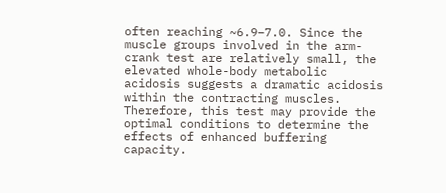often reaching ~6.9–7.0. Since the muscle groups involved in the arm-crank test are relatively small, the elevated whole-body metabolic acidosis suggests a dramatic acidosis within the contracting muscles. Therefore, this test may provide the optimal conditions to determine the effects of enhanced buffering capacity.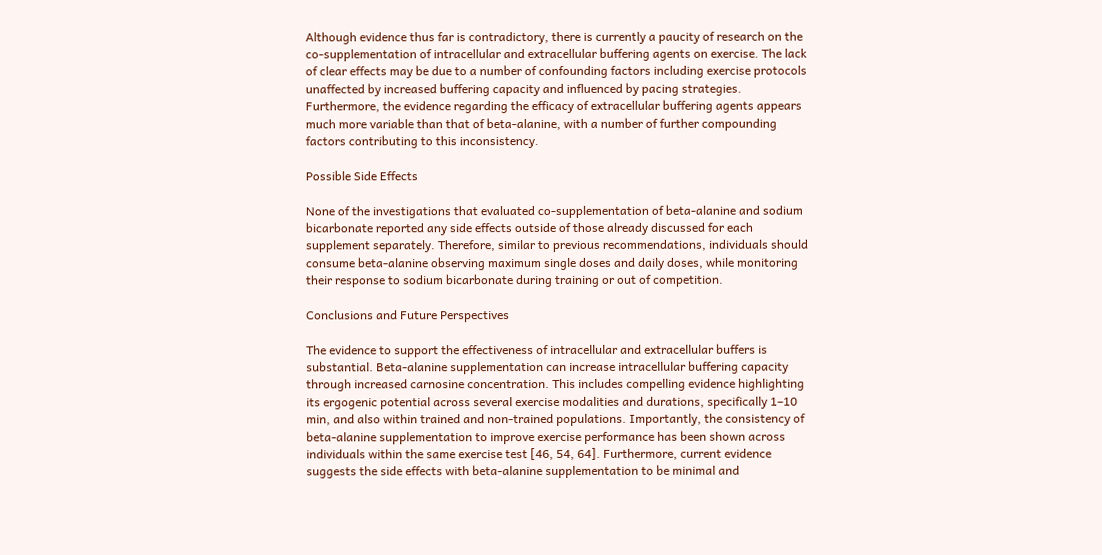Although evidence thus far is contradictory, there is currently a paucity of research on the co-supplementation of intracellular and extracellular buffering agents on exercise. The lack of clear effects may be due to a number of confounding factors including exercise protocols unaffected by increased buffering capacity and influenced by pacing strategies. Furthermore, the evidence regarding the efficacy of extracellular buffering agents appears much more variable than that of beta-alanine, with a number of further compounding factors contributing to this inconsistency.

Possible Side Effects

None of the investigations that evaluated co-supplementation of beta-alanine and sodium bicarbonate reported any side effects outside of those already discussed for each supplement separately. Therefore, similar to previous recommendations, individuals should consume beta-alanine observing maximum single doses and daily doses, while monitoring their response to sodium bicarbonate during training or out of competition.

Conclusions and Future Perspectives

The evidence to support the effectiveness of intracellular and extracellular buffers is substantial. Beta-alanine supplementation can increase intracellular buffering capacity through increased carnosine concentration. This includes compelling evidence highlighting its ergogenic potential across several exercise modalities and durations, specifically 1–10 min, and also within trained and non-trained populations. Importantly, the consistency of beta-alanine supplementation to improve exercise performance has been shown across individuals within the same exercise test [46, 54, 64]. Furthermore, current evidence suggests the side effects with beta-alanine supplementation to be minimal and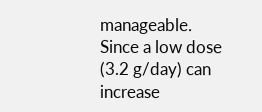manageable. Since a low dose (3.2 g/day) can increase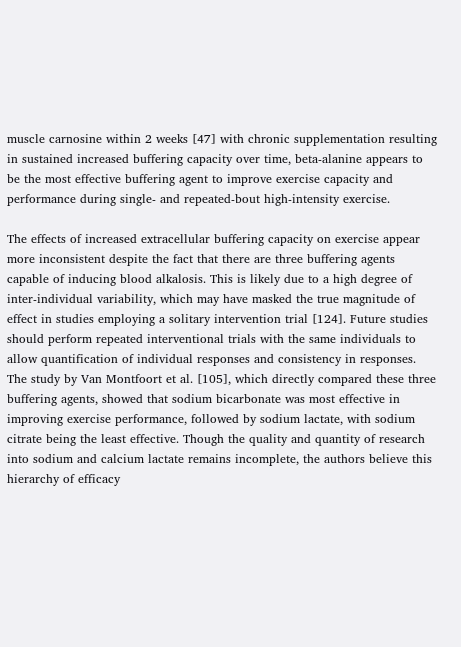muscle carnosine within 2 weeks [47] with chronic supplementation resulting in sustained increased buffering capacity over time, beta-alanine appears to be the most effective buffering agent to improve exercise capacity and performance during single- and repeated-bout high-intensity exercise.

The effects of increased extracellular buffering capacity on exercise appear more inconsistent despite the fact that there are three buffering agents capable of inducing blood alkalosis. This is likely due to a high degree of inter-individual variability, which may have masked the true magnitude of effect in studies employing a solitary intervention trial [124]. Future studies should perform repeated interventional trials with the same individuals to allow quantification of individual responses and consistency in responses. The study by Van Montfoort et al. [105], which directly compared these three buffering agents, showed that sodium bicarbonate was most effective in improving exercise performance, followed by sodium lactate, with sodium citrate being the least effective. Though the quality and quantity of research into sodium and calcium lactate remains incomplete, the authors believe this hierarchy of efficacy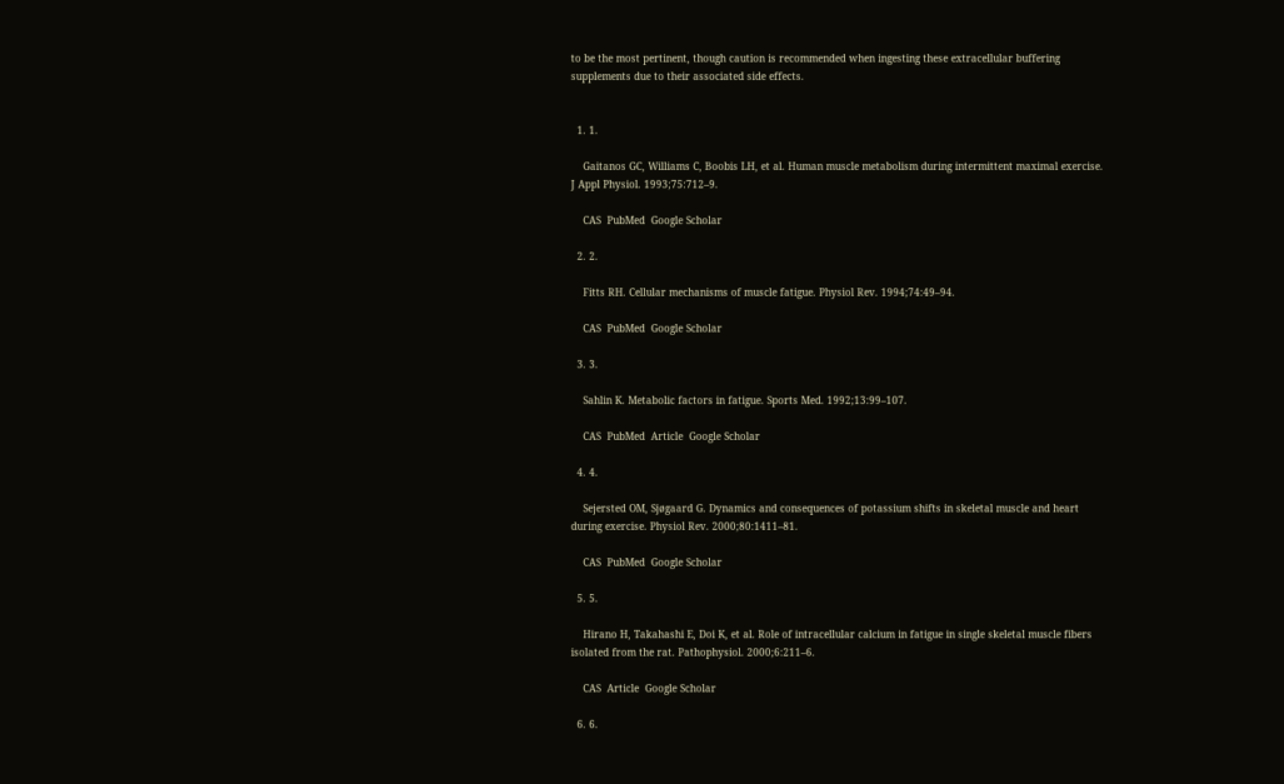to be the most pertinent, though caution is recommended when ingesting these extracellular buffering supplements due to their associated side effects.


  1. 1.

    Gaitanos GC, Williams C, Boobis LH, et al. Human muscle metabolism during intermittent maximal exercise. J Appl Physiol. 1993;75:712–9.

    CAS  PubMed  Google Scholar

  2. 2.

    Fitts RH. Cellular mechanisms of muscle fatigue. Physiol Rev. 1994;74:49–94.

    CAS  PubMed  Google Scholar

  3. 3.

    Sahlin K. Metabolic factors in fatigue. Sports Med. 1992;13:99–107.

    CAS  PubMed  Article  Google Scholar

  4. 4.

    Sejersted OM, Sjøgaard G. Dynamics and consequences of potassium shifts in skeletal muscle and heart during exercise. Physiol Rev. 2000;80:1411–81.

    CAS  PubMed  Google Scholar

  5. 5.

    Hirano H, Takahashi E, Doi K, et al. Role of intracellular calcium in fatigue in single skeletal muscle fibers isolated from the rat. Pathophysiol. 2000;6:211–6.

    CAS  Article  Google Scholar

  6. 6.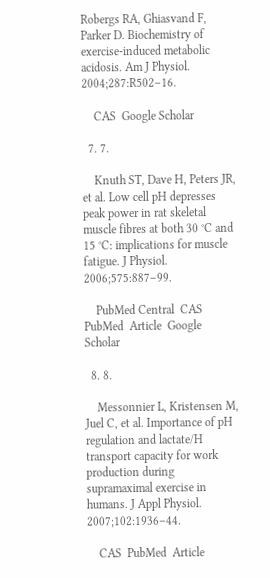Robergs RA, Ghiasvand F, Parker D. Biochemistry of exercise-induced metabolic acidosis. Am J Physiol. 2004;287:R502–16.

    CAS  Google Scholar

  7. 7.

    Knuth ST, Dave H, Peters JR, et al. Low cell pH depresses peak power in rat skeletal muscle fibres at both 30 °C and 15 °C: implications for muscle fatigue. J Physiol. 2006;575:887–99.

    PubMed Central  CAS  PubMed  Article  Google Scholar

  8. 8.

    Messonnier L, Kristensen M, Juel C, et al. Importance of pH regulation and lactate/H transport capacity for work production during supramaximal exercise in humans. J Appl Physiol. 2007;102:1936–44.

    CAS  PubMed  Article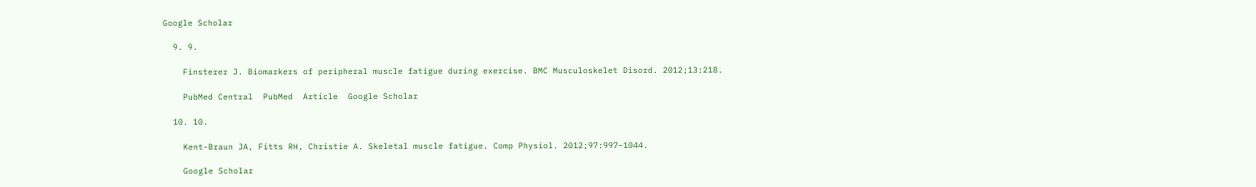Google Scholar

  9. 9.

    Finsterer J. Biomarkers of peripheral muscle fatigue during exercise. BMC Musculoskelet Disord. 2012;13:218.

    PubMed Central  PubMed  Article  Google Scholar

  10. 10.

    Kent-Braun JA, Fitts RH, Christie A. Skeletal muscle fatigue. Comp Physiol. 2012;97:997–1044.

    Google Scholar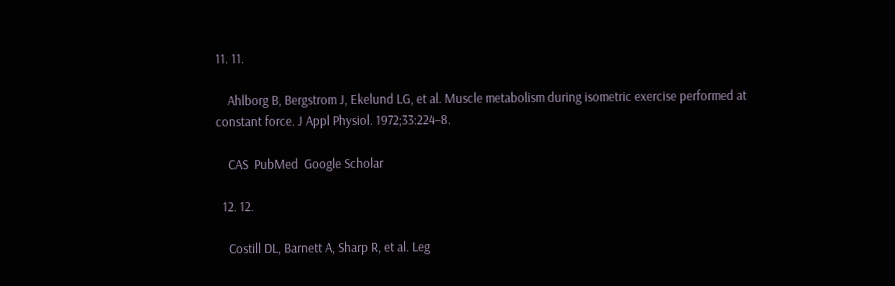11. 11.

    Ahlborg B, Bergstrom J, Ekelund LG, et al. Muscle metabolism during isometric exercise performed at constant force. J Appl Physiol. 1972;33:224–8.

    CAS  PubMed  Google Scholar

  12. 12.

    Costill DL, Barnett A, Sharp R, et al. Leg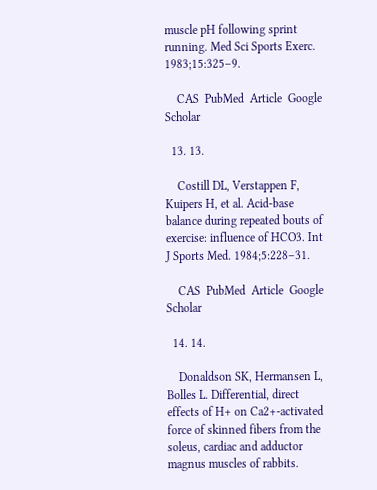muscle pH following sprint running. Med Sci Sports Exerc. 1983;15:325–9.

    CAS  PubMed  Article  Google Scholar

  13. 13.

    Costill DL, Verstappen F, Kuipers H, et al. Acid-base balance during repeated bouts of exercise: influence of HCO3. Int J Sports Med. 1984;5:228–31.

    CAS  PubMed  Article  Google Scholar

  14. 14.

    Donaldson SK, Hermansen L, Bolles L. Differential, direct effects of H+ on Ca2+-activated force of skinned fibers from the soleus, cardiac and adductor magnus muscles of rabbits.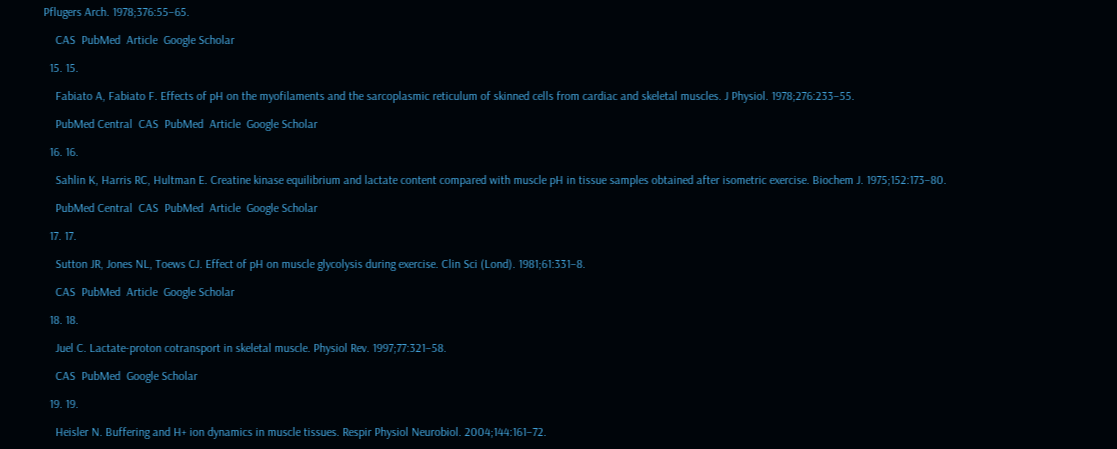Pflugers Arch. 1978;376:55–65.

    CAS  PubMed  Article  Google Scholar

  15. 15.

    Fabiato A, Fabiato F. Effects of pH on the myofilaments and the sarcoplasmic reticulum of skinned cells from cardiac and skeletal muscles. J Physiol. 1978;276:233–55.

    PubMed Central  CAS  PubMed  Article  Google Scholar

  16. 16.

    Sahlin K, Harris RC, Hultman E. Creatine kinase equilibrium and lactate content compared with muscle pH in tissue samples obtained after isometric exercise. Biochem J. 1975;152:173–80.

    PubMed Central  CAS  PubMed  Article  Google Scholar

  17. 17.

    Sutton JR, Jones NL, Toews CJ. Effect of pH on muscle glycolysis during exercise. Clin Sci (Lond). 1981;61:331–8.

    CAS  PubMed  Article  Google Scholar

  18. 18.

    Juel C. Lactate-proton cotransport in skeletal muscle. Physiol Rev. 1997;77:321–58.

    CAS  PubMed  Google Scholar

  19. 19.

    Heisler N. Buffering and H+ ion dynamics in muscle tissues. Respir Physiol Neurobiol. 2004;144:161–72.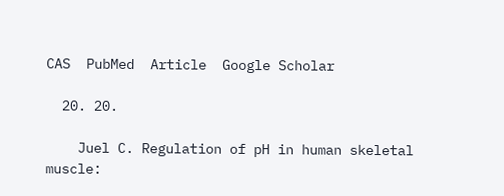CAS  PubMed  Article  Google Scholar

  20. 20.

    Juel C. Regulation of pH in human skeletal muscle: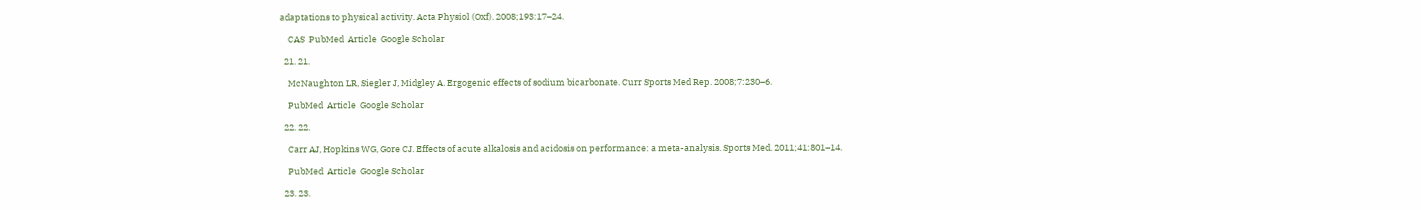adaptations to physical activity. Acta Physiol (Oxf). 2008;193:17–24.

    CAS  PubMed  Article  Google Scholar

  21. 21.

    McNaughton LR, Siegler J, Midgley A. Ergogenic effects of sodium bicarbonate. Curr Sports Med Rep. 2008;7:230–6.

    PubMed  Article  Google Scholar

  22. 22.

    Carr AJ, Hopkins WG, Gore CJ. Effects of acute alkalosis and acidosis on performance: a meta-analysis. Sports Med. 2011;41:801–14.

    PubMed  Article  Google Scholar

  23. 23.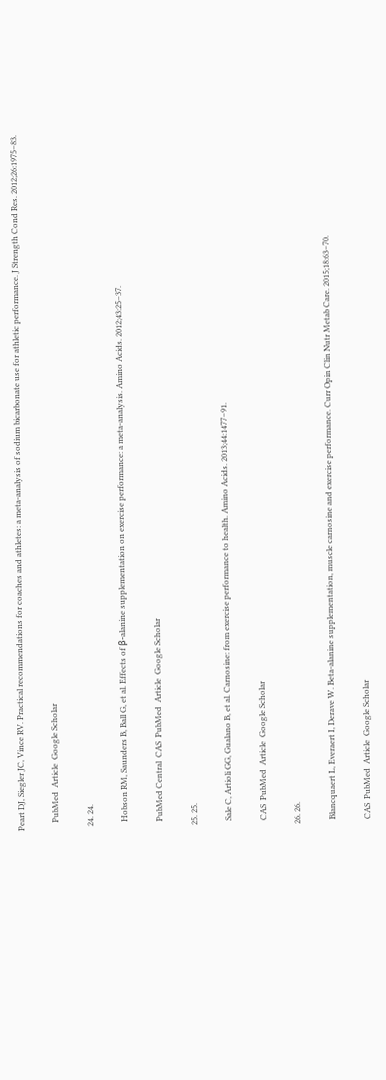Peart DJ, Siegler JC, Vince RV. Practical recommendations for coaches and athletes: a meta-analysis of sodium bicarbonate use for athletic performance. J Strength Cond Res. 2012;26:1975–83.

    PubMed  Article  Google Scholar

  24. 24.

    Hobson RM, Saunders B, Ball G, et al. Effects of β-alanine supplementation on exercise performance: a meta-analysis. Amino Acids. 2012;43:25–37.

    PubMed Central  CAS  PubMed  Article  Google Scholar

  25. 25.

    Sale C, Artioli GG, Gualano B, et al. Carnosine: from exercise performance to health. Amino Acids. 2013;44:1477–91.

    CAS  PubMed  Article  Google Scholar

  26. 26.

    Blancquaert L, Everaert I, Derave W. Beta-alanine supplementation, muscle carnosine and exercise performance. Curr Opin Clin Nutr Metab Care. 2015;18:63–70.

    CAS  PubMed  Article  Google Scholar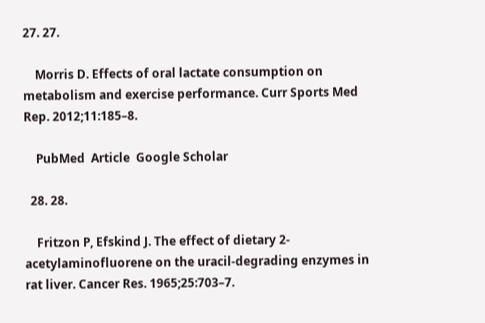27. 27.

    Morris D. Effects of oral lactate consumption on metabolism and exercise performance. Curr Sports Med Rep. 2012;11:185–8.

    PubMed  Article  Google Scholar

  28. 28.

    Fritzon P, Efskind J. The effect of dietary 2-acetylaminofluorene on the uracil-degrading enzymes in rat liver. Cancer Res. 1965;25:703–7.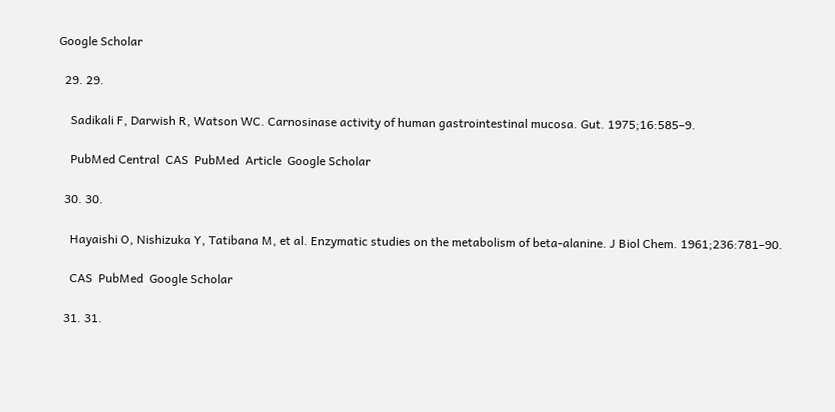Google Scholar

  29. 29.

    Sadikali F, Darwish R, Watson WC. Carnosinase activity of human gastrointestinal mucosa. Gut. 1975;16:585–9.

    PubMed Central  CAS  PubMed  Article  Google Scholar

  30. 30.

    Hayaishi O, Nishizuka Y, Tatibana M, et al. Enzymatic studies on the metabolism of beta-alanine. J Biol Chem. 1961;236:781–90.

    CAS  PubMed  Google Scholar

  31. 31.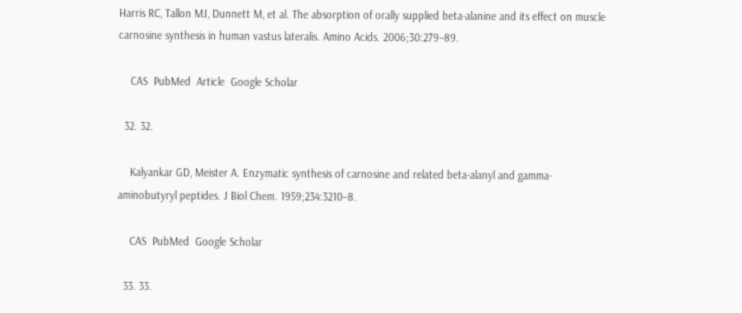Harris RC, Tallon MJ, Dunnett M, et al. The absorption of orally supplied beta-alanine and its effect on muscle carnosine synthesis in human vastus lateralis. Amino Acids. 2006;30:279–89.

    CAS  PubMed  Article  Google Scholar

  32. 32.

    Kalyankar GD, Meister A. Enzymatic synthesis of carnosine and related beta-alanyl and gamma-aminobutyryl peptides. J Biol Chem. 1959;234:3210–8.

    CAS  PubMed  Google Scholar

  33. 33.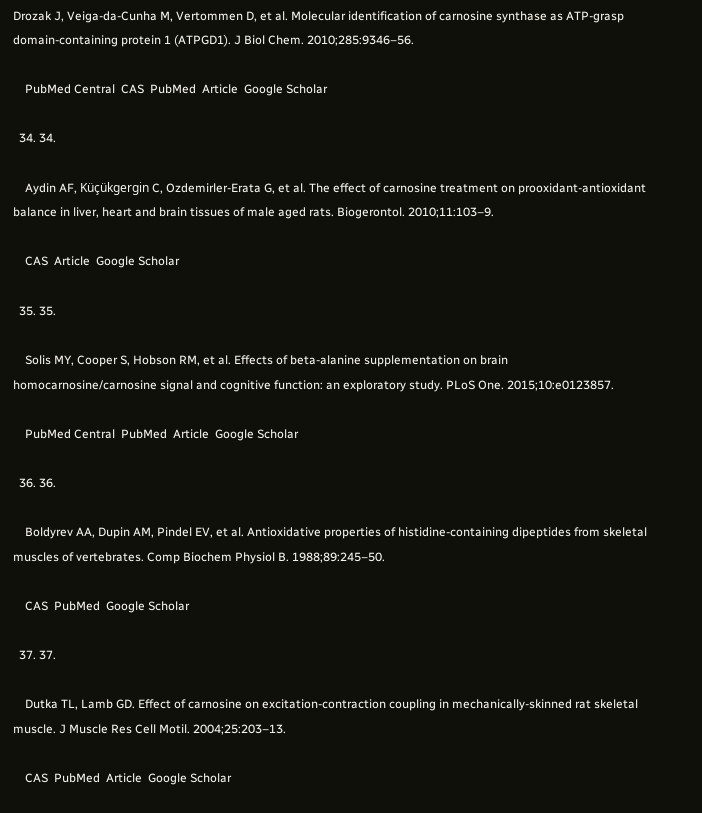Drozak J, Veiga-da-Cunha M, Vertommen D, et al. Molecular identification of carnosine synthase as ATP-grasp domain-containing protein 1 (ATPGD1). J Biol Chem. 2010;285:9346–56.

    PubMed Central  CAS  PubMed  Article  Google Scholar

  34. 34.

    Aydin AF, Küçükgergin C, Ozdemirler-Erata G, et al. The effect of carnosine treatment on prooxidant-antioxidant balance in liver, heart and brain tissues of male aged rats. Biogerontol. 2010;11:103–9.

    CAS  Article  Google Scholar

  35. 35.

    Solis MY, Cooper S, Hobson RM, et al. Effects of beta-alanine supplementation on brain homocarnosine/carnosine signal and cognitive function: an exploratory study. PLoS One. 2015;10:e0123857.

    PubMed Central  PubMed  Article  Google Scholar

  36. 36.

    Boldyrev AA, Dupin AM, Pindel EV, et al. Antioxidative properties of histidine-containing dipeptides from skeletal muscles of vertebrates. Comp Biochem Physiol B. 1988;89:245–50.

    CAS  PubMed  Google Scholar

  37. 37.

    Dutka TL, Lamb GD. Effect of carnosine on excitation-contraction coupling in mechanically-skinned rat skeletal muscle. J Muscle Res Cell Motil. 2004;25:203–13.

    CAS  PubMed  Article  Google Scholar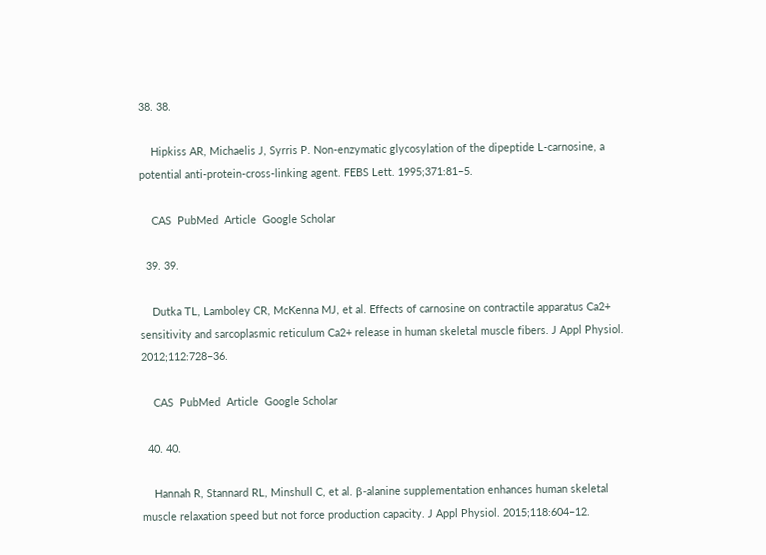38. 38.

    Hipkiss AR, Michaelis J, Syrris P. Non-enzymatic glycosylation of the dipeptide L-carnosine, a potential anti-protein-cross-linking agent. FEBS Lett. 1995;371:81–5.

    CAS  PubMed  Article  Google Scholar

  39. 39.

    Dutka TL, Lamboley CR, McKenna MJ, et al. Effects of carnosine on contractile apparatus Ca2+ sensitivity and sarcoplasmic reticulum Ca2+ release in human skeletal muscle fibers. J Appl Physiol. 2012;112:728–36.

    CAS  PubMed  Article  Google Scholar

  40. 40.

    Hannah R, Stannard RL, Minshull C, et al. β-alanine supplementation enhances human skeletal muscle relaxation speed but not force production capacity. J Appl Physiol. 2015;118:604–12.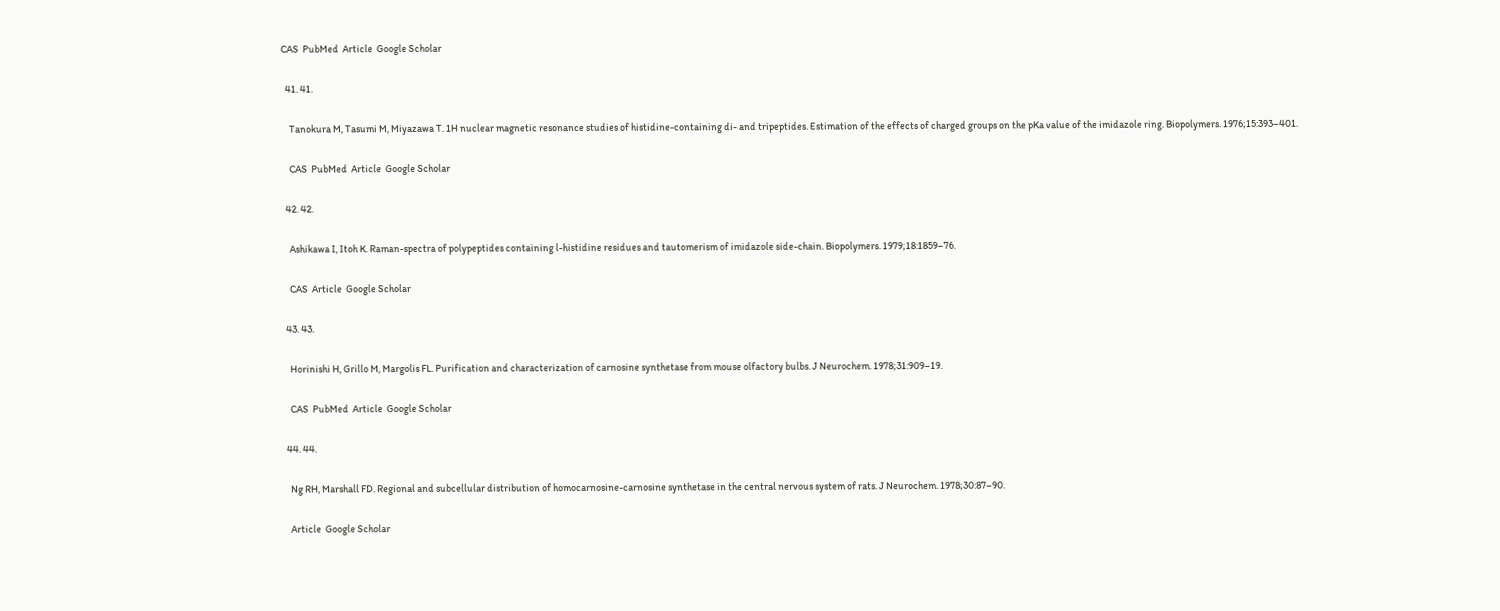CAS  PubMed  Article  Google Scholar

  41. 41.

    Tanokura M, Tasumi M, Miyazawa T. 1H nuclear magnetic resonance studies of histidine-containing di- and tripeptides. Estimation of the effects of charged groups on the pKa value of the imidazole ring. Biopolymers. 1976;15:393–401.

    CAS  PubMed  Article  Google Scholar

  42. 42.

    Ashikawa I, Itoh K. Raman-spectra of polypeptides containing l-histidine residues and tautomerism of imidazole side-chain. Biopolymers. 1979;18:1859–76.

    CAS  Article  Google Scholar

  43. 43.

    Horinishi H, Grillo M, Margolis FL. Purification and characterization of carnosine synthetase from mouse olfactory bulbs. J Neurochem. 1978;31:909–19.

    CAS  PubMed  Article  Google Scholar

  44. 44.

    Ng RH, Marshall FD. Regional and subcellular distribution of homocarnosine-carnosine synthetase in the central nervous system of rats. J Neurochem. 1978;30:87–90.

    Article  Google Scholar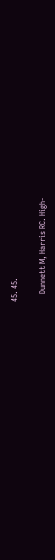45. 45.

    Dunnett M, Harris RC. High-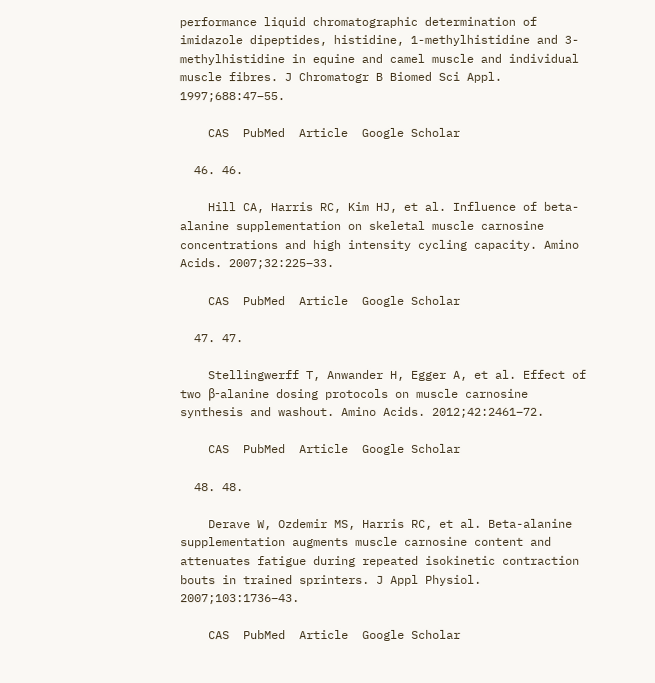performance liquid chromatographic determination of imidazole dipeptides, histidine, 1-methylhistidine and 3-methylhistidine in equine and camel muscle and individual muscle fibres. J Chromatogr B Biomed Sci Appl. 1997;688:47–55.

    CAS  PubMed  Article  Google Scholar

  46. 46.

    Hill CA, Harris RC, Kim HJ, et al. Influence of beta-alanine supplementation on skeletal muscle carnosine concentrations and high intensity cycling capacity. Amino Acids. 2007;32:225–33.

    CAS  PubMed  Article  Google Scholar

  47. 47.

    Stellingwerff T, Anwander H, Egger A, et al. Effect of two β-alanine dosing protocols on muscle carnosine synthesis and washout. Amino Acids. 2012;42:2461–72.

    CAS  PubMed  Article  Google Scholar

  48. 48.

    Derave W, Ozdemir MS, Harris RC, et al. Beta-alanine supplementation augments muscle carnosine content and attenuates fatigue during repeated isokinetic contraction bouts in trained sprinters. J Appl Physiol. 2007;103:1736–43.

    CAS  PubMed  Article  Google Scholar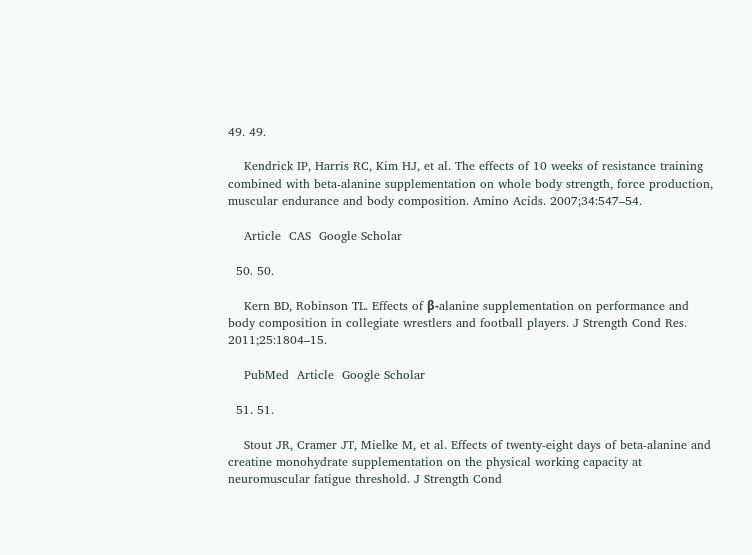49. 49.

    Kendrick IP, Harris RC, Kim HJ, et al. The effects of 10 weeks of resistance training combined with beta-alanine supplementation on whole body strength, force production, muscular endurance and body composition. Amino Acids. 2007;34:547–54.

    Article  CAS  Google Scholar

  50. 50.

    Kern BD, Robinson TL. Effects of β-alanine supplementation on performance and body composition in collegiate wrestlers and football players. J Strength Cond Res. 2011;25:1804–15.

    PubMed  Article  Google Scholar

  51. 51.

    Stout JR, Cramer JT, Mielke M, et al. Effects of twenty-eight days of beta-alanine and creatine monohydrate supplementation on the physical working capacity at neuromuscular fatigue threshold. J Strength Cond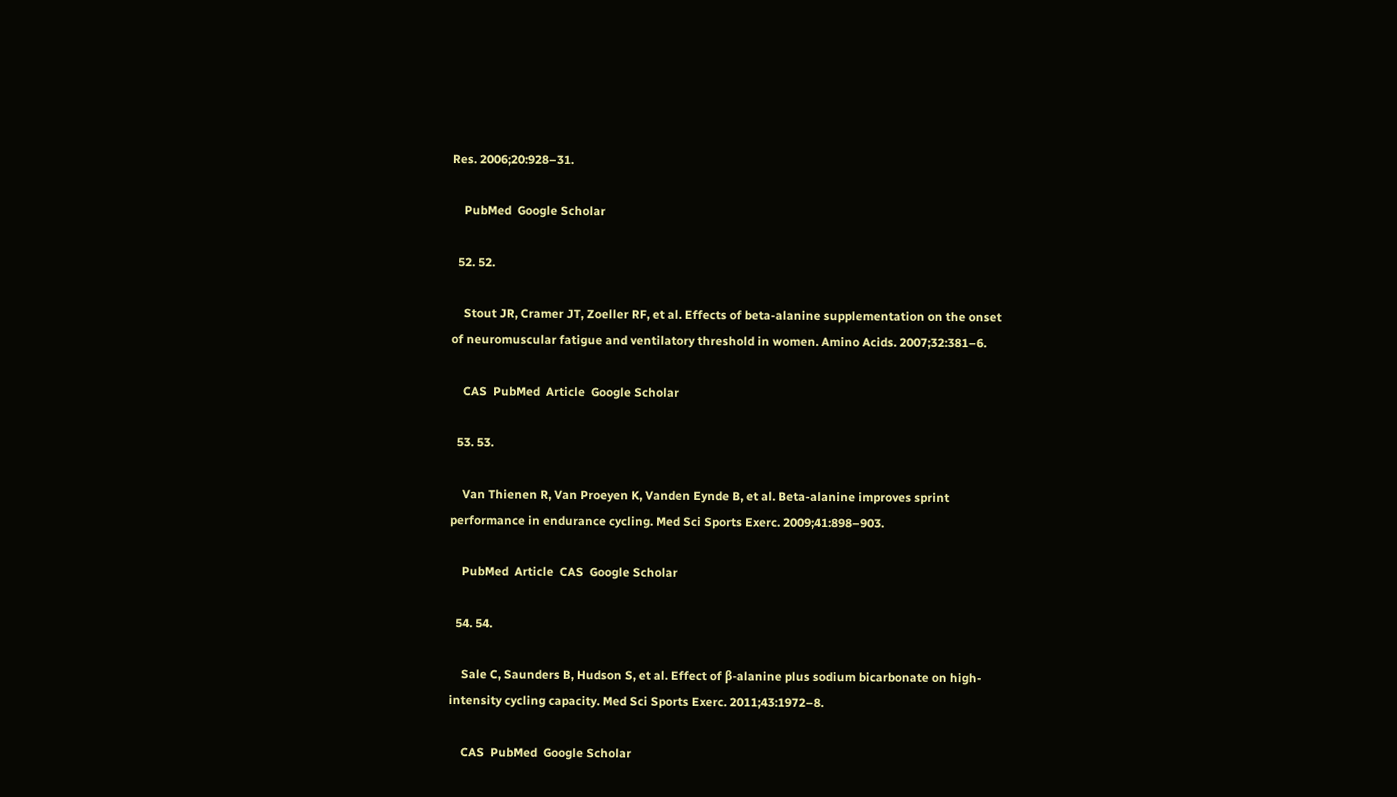Res. 2006;20:928–31.

    PubMed  Google Scholar

  52. 52.

    Stout JR, Cramer JT, Zoeller RF, et al. Effects of beta-alanine supplementation on the onset of neuromuscular fatigue and ventilatory threshold in women. Amino Acids. 2007;32:381–6.

    CAS  PubMed  Article  Google Scholar

  53. 53.

    Van Thienen R, Van Proeyen K, Vanden Eynde B, et al. Beta-alanine improves sprint performance in endurance cycling. Med Sci Sports Exerc. 2009;41:898–903.

    PubMed  Article  CAS  Google Scholar

  54. 54.

    Sale C, Saunders B, Hudson S, et al. Effect of β-alanine plus sodium bicarbonate on high-intensity cycling capacity. Med Sci Sports Exerc. 2011;43:1972–8.

    CAS  PubMed  Google Scholar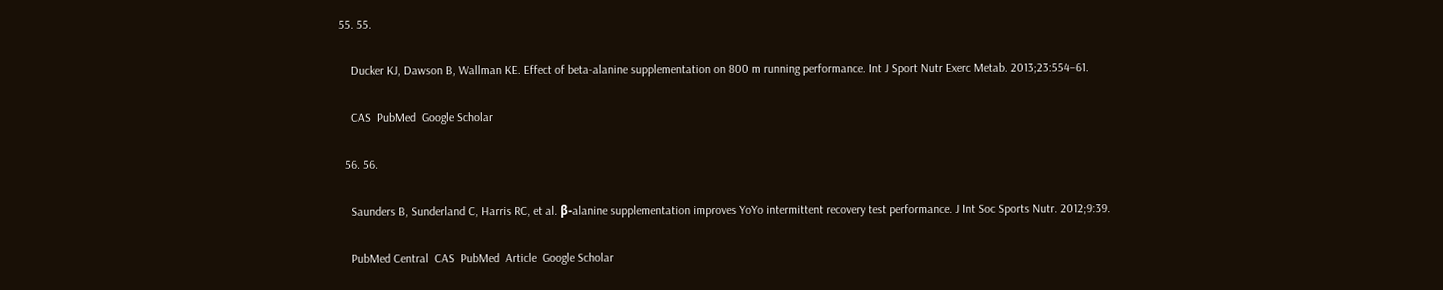55. 55.

    Ducker KJ, Dawson B, Wallman KE. Effect of beta-alanine supplementation on 800 m running performance. Int J Sport Nutr Exerc Metab. 2013;23:554–61.

    CAS  PubMed  Google Scholar

  56. 56.

    Saunders B, Sunderland C, Harris RC, et al. β-alanine supplementation improves YoYo intermittent recovery test performance. J Int Soc Sports Nutr. 2012;9:39.

    PubMed Central  CAS  PubMed  Article  Google Scholar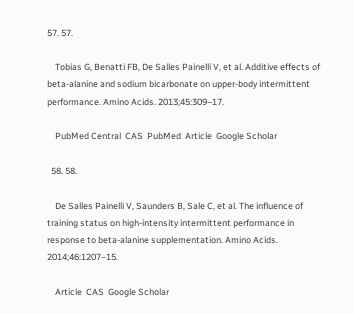57. 57.

    Tobias G, Benatti FB, De Salles Painelli V, et al. Additive effects of beta-alanine and sodium bicarbonate on upper-body intermittent performance. Amino Acids. 2013;45:309–17.

    PubMed Central  CAS  PubMed  Article  Google Scholar

  58. 58.

    De Salles Painelli V, Saunders B, Sale C, et al. The influence of training status on high-intensity intermittent performance in response to beta-alanine supplementation. Amino Acids. 2014;46:1207–15.

    Article  CAS  Google Scholar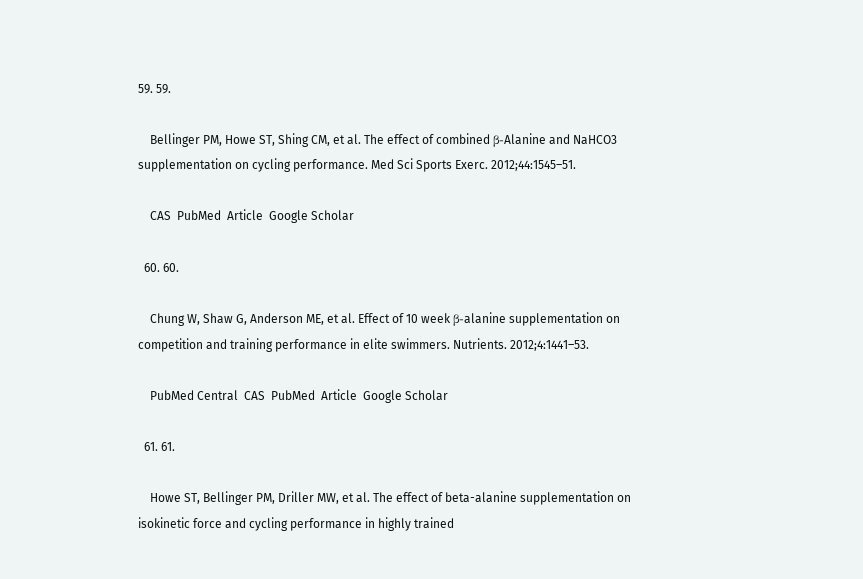59. 59.

    Bellinger PM, Howe ST, Shing CM, et al. The effect of combined β-Alanine and NaHCO3 supplementation on cycling performance. Med Sci Sports Exerc. 2012;44:1545–51.

    CAS  PubMed  Article  Google Scholar

  60. 60.

    Chung W, Shaw G, Anderson ME, et al. Effect of 10 week β-alanine supplementation on competition and training performance in elite swimmers. Nutrients. 2012;4:1441–53.

    PubMed Central  CAS  PubMed  Article  Google Scholar

  61. 61.

    Howe ST, Bellinger PM, Driller MW, et al. The effect of beta-alanine supplementation on isokinetic force and cycling performance in highly trained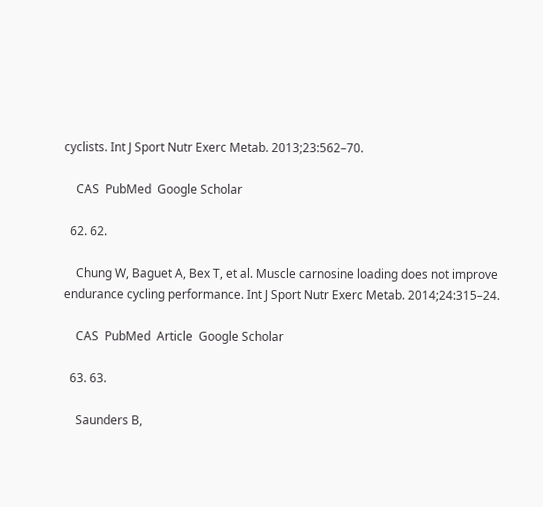cyclists. Int J Sport Nutr Exerc Metab. 2013;23:562–70.

    CAS  PubMed  Google Scholar

  62. 62.

    Chung W, Baguet A, Bex T, et al. Muscle carnosine loading does not improve endurance cycling performance. Int J Sport Nutr Exerc Metab. 2014;24:315–24.

    CAS  PubMed  Article  Google Scholar

  63. 63.

    Saunders B,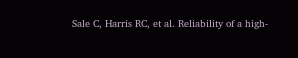Sale C, Harris RC, et al. Reliability of a high-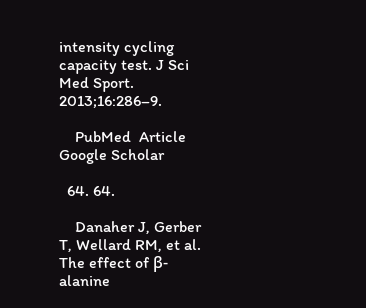intensity cycling capacity test. J Sci Med Sport. 2013;16:286–9.

    PubMed  Article  Google Scholar

  64. 64.

    Danaher J, Gerber T, Wellard RM, et al. The effect of β-alanine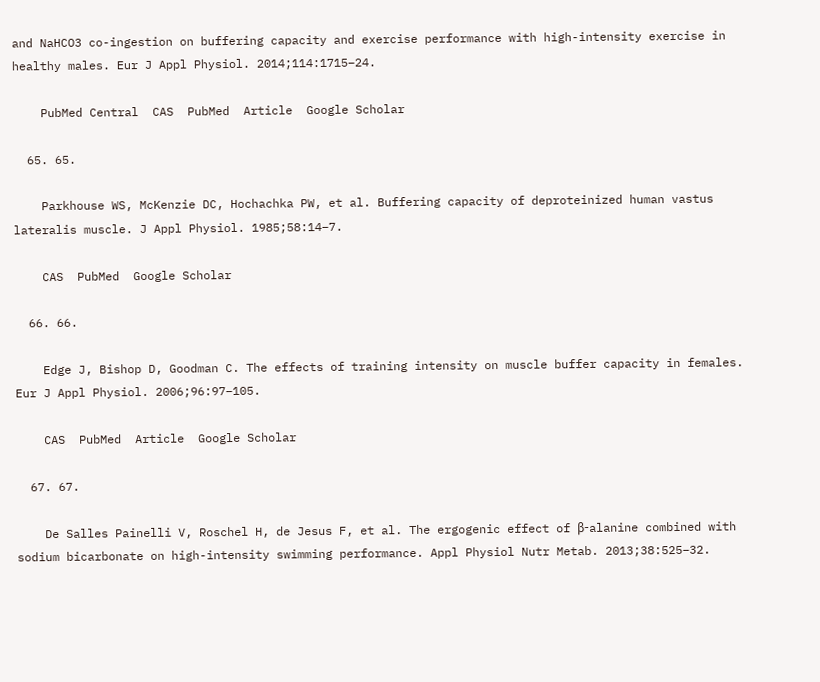and NaHCO3 co-ingestion on buffering capacity and exercise performance with high-intensity exercise in healthy males. Eur J Appl Physiol. 2014;114:1715–24.

    PubMed Central  CAS  PubMed  Article  Google Scholar

  65. 65.

    Parkhouse WS, McKenzie DC, Hochachka PW, et al. Buffering capacity of deproteinized human vastus lateralis muscle. J Appl Physiol. 1985;58:14–7.

    CAS  PubMed  Google Scholar

  66. 66.

    Edge J, Bishop D, Goodman C. The effects of training intensity on muscle buffer capacity in females. Eur J Appl Physiol. 2006;96:97–105.

    CAS  PubMed  Article  Google Scholar

  67. 67.

    De Salles Painelli V, Roschel H, de Jesus F, et al. The ergogenic effect of β-alanine combined with sodium bicarbonate on high-intensity swimming performance. Appl Physiol Nutr Metab. 2013;38:525–32.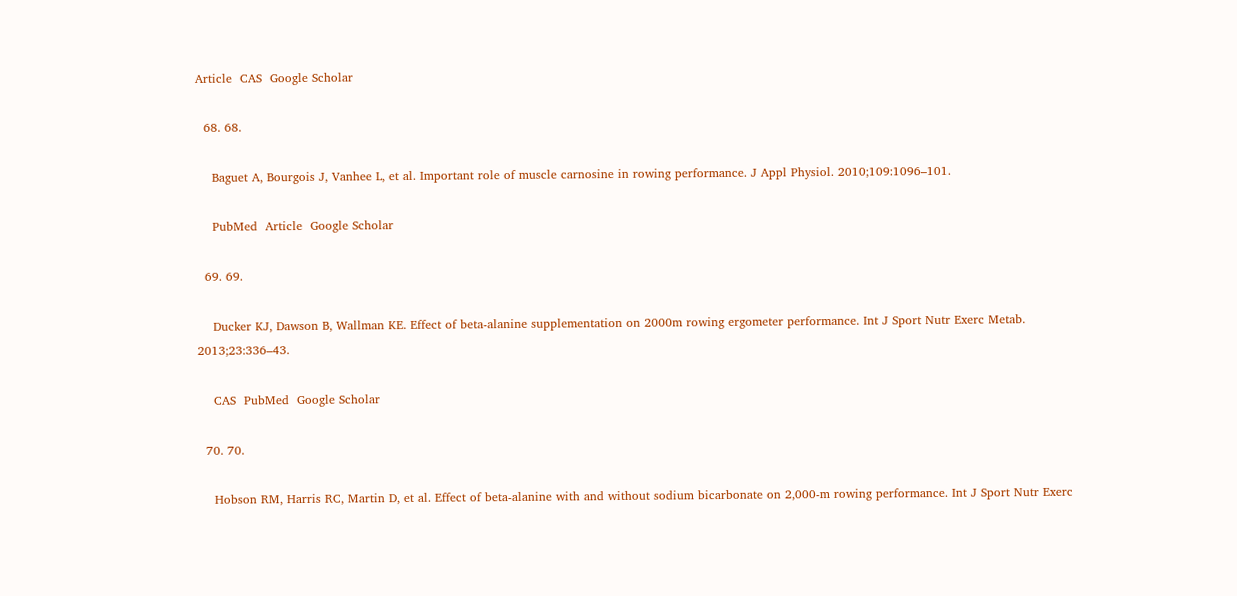Article  CAS  Google Scholar

  68. 68.

    Baguet A, Bourgois J, Vanhee L, et al. Important role of muscle carnosine in rowing performance. J Appl Physiol. 2010;109:1096–101.

    PubMed  Article  Google Scholar

  69. 69.

    Ducker KJ, Dawson B, Wallman KE. Effect of beta-alanine supplementation on 2000m rowing ergometer performance. Int J Sport Nutr Exerc Metab. 2013;23:336–43.

    CAS  PubMed  Google Scholar

  70. 70.

    Hobson RM, Harris RC, Martin D, et al. Effect of beta-alanine with and without sodium bicarbonate on 2,000-m rowing performance. Int J Sport Nutr Exerc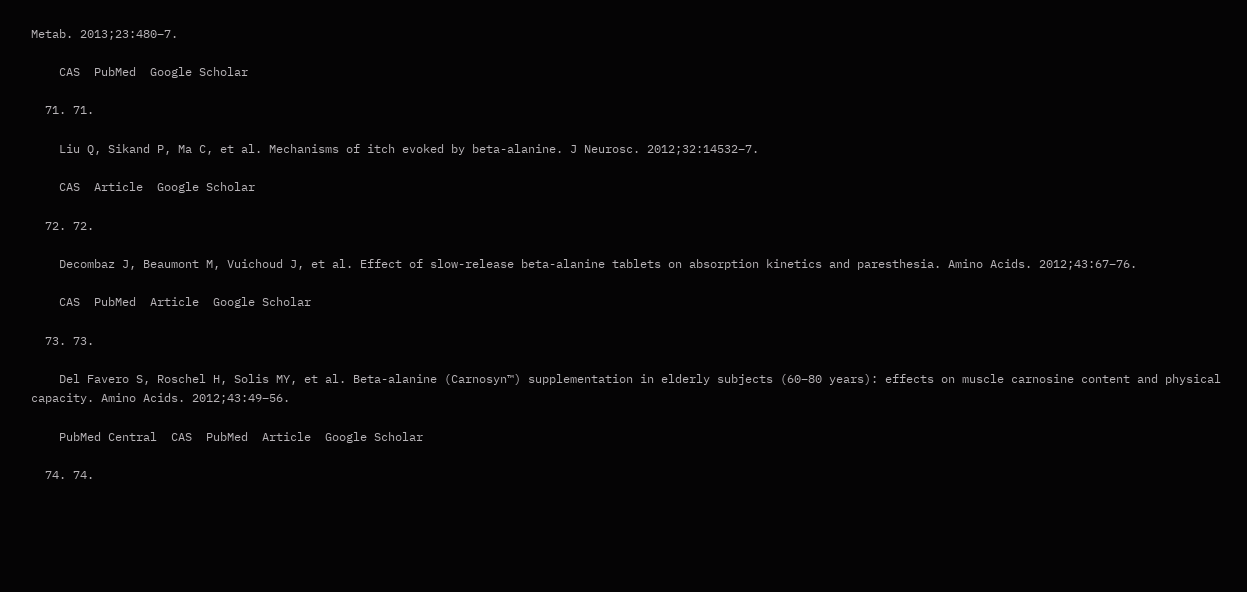Metab. 2013;23:480–7.

    CAS  PubMed  Google Scholar

  71. 71.

    Liu Q, Sikand P, Ma C, et al. Mechanisms of itch evoked by beta-alanine. J Neurosc. 2012;32:14532–7.

    CAS  Article  Google Scholar

  72. 72.

    Decombaz J, Beaumont M, Vuichoud J, et al. Effect of slow-release beta-alanine tablets on absorption kinetics and paresthesia. Amino Acids. 2012;43:67–76.

    CAS  PubMed  Article  Google Scholar

  73. 73.

    Del Favero S, Roschel H, Solis MY, et al. Beta-alanine (Carnosyn™) supplementation in elderly subjects (60–80 years): effects on muscle carnosine content and physical capacity. Amino Acids. 2012;43:49–56.

    PubMed Central  CAS  PubMed  Article  Google Scholar

  74. 74.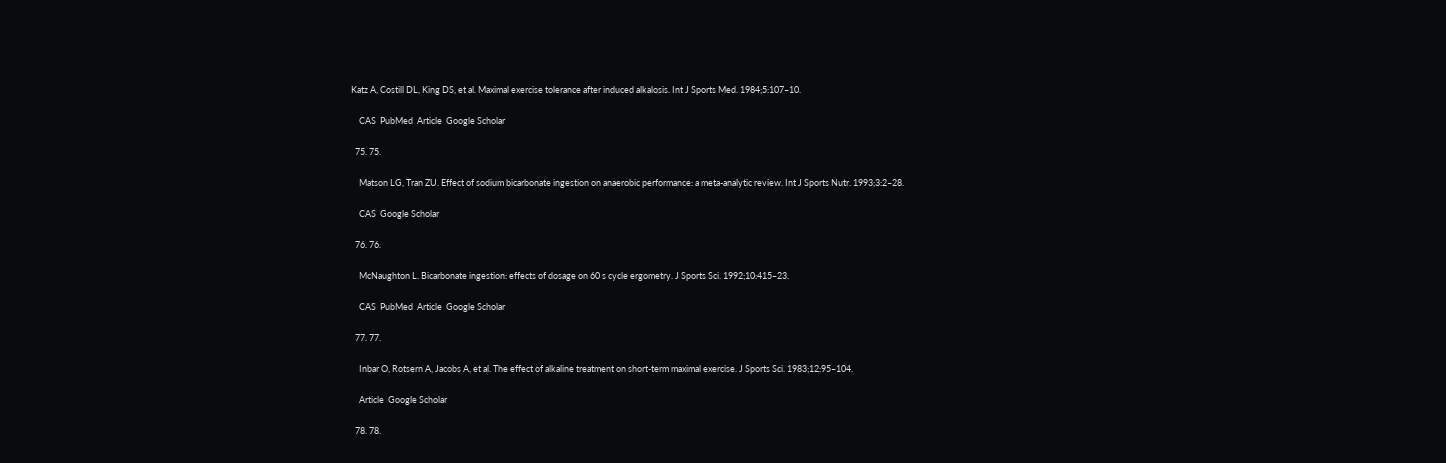Katz A, Costill DL, King DS, et al. Maximal exercise tolerance after induced alkalosis. Int J Sports Med. 1984;5:107–10.

    CAS  PubMed  Article  Google Scholar

  75. 75.

    Matson LG, Tran ZU. Effect of sodium bicarbonate ingestion on anaerobic performance: a meta-analytic review. Int J Sports Nutr. 1993;3:2–28.

    CAS  Google Scholar

  76. 76.

    McNaughton L. Bicarbonate ingestion: effects of dosage on 60 s cycle ergometry. J Sports Sci. 1992;10:415–23.

    CAS  PubMed  Article  Google Scholar

  77. 77.

    Inbar O, Rotsern A, Jacobs A, et al. The effect of alkaline treatment on short-term maximal exercise. J Sports Sci. 1983;12:95–104.

    Article  Google Scholar

  78. 78.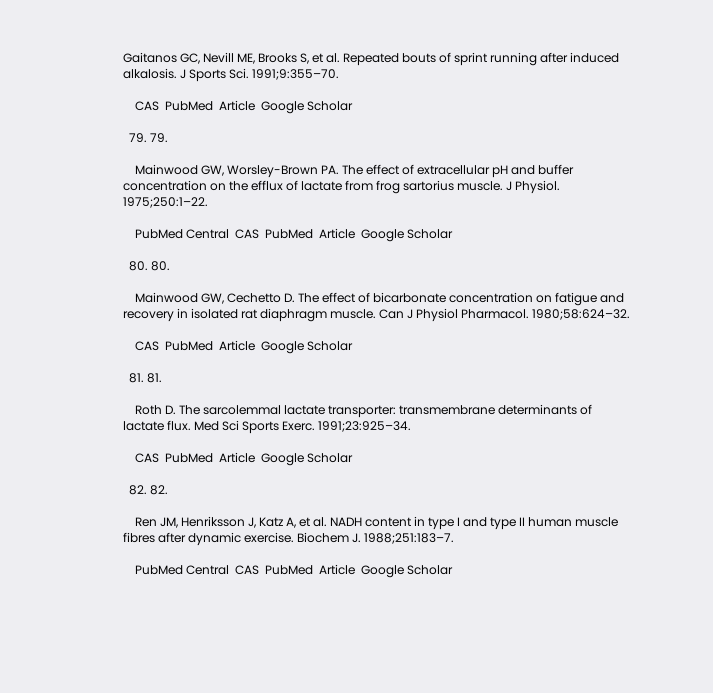Gaitanos GC, Nevill ME, Brooks S, et al. Repeated bouts of sprint running after induced alkalosis. J Sports Sci. 1991;9:355–70.

    CAS  PubMed  Article  Google Scholar

  79. 79.

    Mainwood GW, Worsley-Brown PA. The effect of extracellular pH and buffer concentration on the efflux of lactate from frog sartorius muscle. J Physiol. 1975;250:1–22.

    PubMed Central  CAS  PubMed  Article  Google Scholar

  80. 80.

    Mainwood GW, Cechetto D. The effect of bicarbonate concentration on fatigue and recovery in isolated rat diaphragm muscle. Can J Physiol Pharmacol. 1980;58:624–32.

    CAS  PubMed  Article  Google Scholar

  81. 81.

    Roth D. The sarcolemmal lactate transporter: transmembrane determinants of lactate flux. Med Sci Sports Exerc. 1991;23:925–34.

    CAS  PubMed  Article  Google Scholar

  82. 82.

    Ren JM, Henriksson J, Katz A, et al. NADH content in type I and type II human muscle fibres after dynamic exercise. Biochem J. 1988;251:183–7.

    PubMed Central  CAS  PubMed  Article  Google Scholar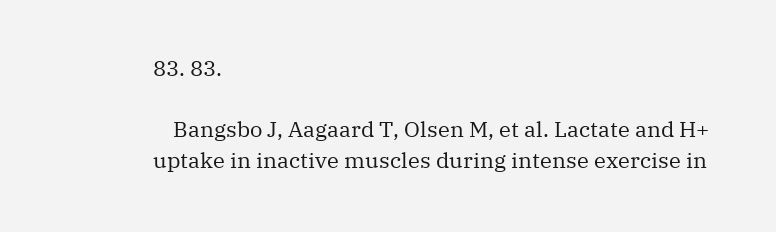83. 83.

    Bangsbo J, Aagaard T, Olsen M, et al. Lactate and H+ uptake in inactive muscles during intense exercise in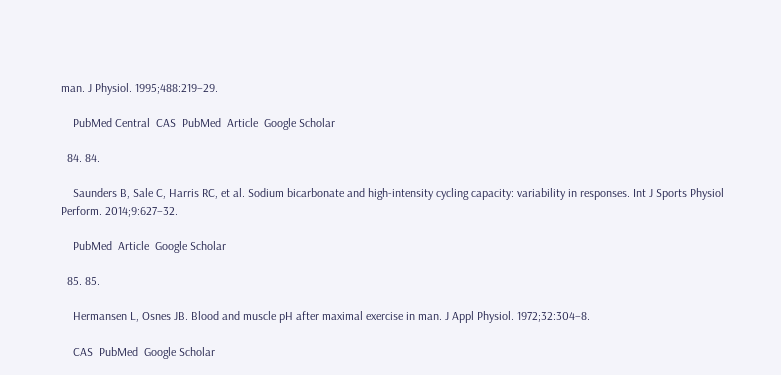man. J Physiol. 1995;488:219–29.

    PubMed Central  CAS  PubMed  Article  Google Scholar

  84. 84.

    Saunders B, Sale C, Harris RC, et al. Sodium bicarbonate and high-intensity cycling capacity: variability in responses. Int J Sports Physiol Perform. 2014;9:627–32.

    PubMed  Article  Google Scholar

  85. 85.

    Hermansen L, Osnes JB. Blood and muscle pH after maximal exercise in man. J Appl Physiol. 1972;32:304–8.

    CAS  PubMed  Google Scholar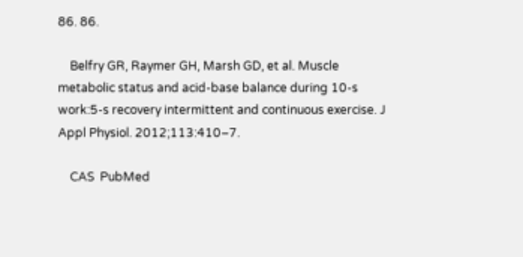86. 86.

    Belfry GR, Raymer GH, Marsh GD, et al. Muscle metabolic status and acid-base balance during 10-s work:5-s recovery intermittent and continuous exercise. J Appl Physiol. 2012;113:410–7.

    CAS  PubMed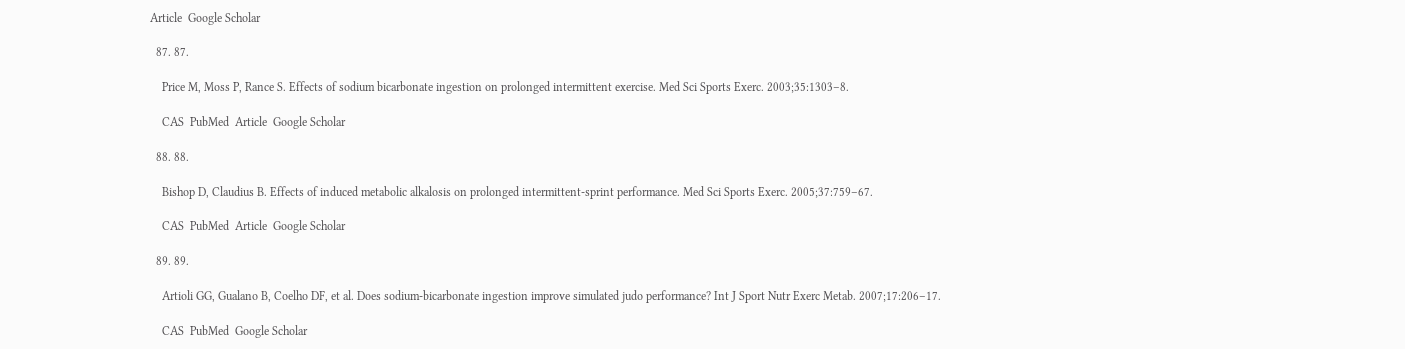Article  Google Scholar

  87. 87.

    Price M, Moss P, Rance S. Effects of sodium bicarbonate ingestion on prolonged intermittent exercise. Med Sci Sports Exerc. 2003;35:1303–8.

    CAS  PubMed  Article  Google Scholar

  88. 88.

    Bishop D, Claudius B. Effects of induced metabolic alkalosis on prolonged intermittent-sprint performance. Med Sci Sports Exerc. 2005;37:759–67.

    CAS  PubMed  Article  Google Scholar

  89. 89.

    Artioli GG, Gualano B, Coelho DF, et al. Does sodium-bicarbonate ingestion improve simulated judo performance? Int J Sport Nutr Exerc Metab. 2007;17:206–17.

    CAS  PubMed  Google Scholar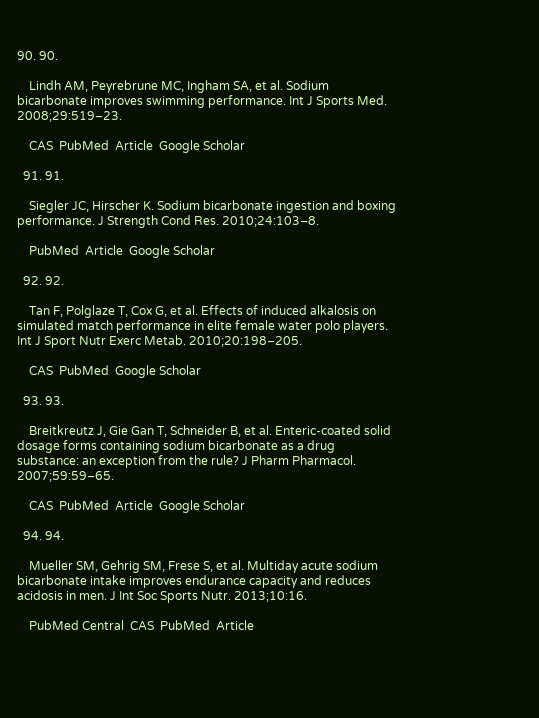90. 90.

    Lindh AM, Peyrebrune MC, Ingham SA, et al. Sodium bicarbonate improves swimming performance. Int J Sports Med. 2008;29:519–23.

    CAS  PubMed  Article  Google Scholar

  91. 91.

    Siegler JC, Hirscher K. Sodium bicarbonate ingestion and boxing performance. J Strength Cond Res. 2010;24:103–8.

    PubMed  Article  Google Scholar

  92. 92.

    Tan F, Polglaze T, Cox G, et al. Effects of induced alkalosis on simulated match performance in elite female water polo players. Int J Sport Nutr Exerc Metab. 2010;20:198–205.

    CAS  PubMed  Google Scholar

  93. 93.

    Breitkreutz J, Gie Gan T, Schneider B, et al. Enteric-coated solid dosage forms containing sodium bicarbonate as a drug substance: an exception from the rule? J Pharm Pharmacol. 2007;59:59–65.

    CAS  PubMed  Article  Google Scholar

  94. 94.

    Mueller SM, Gehrig SM, Frese S, et al. Multiday acute sodium bicarbonate intake improves endurance capacity and reduces acidosis in men. J Int Soc Sports Nutr. 2013;10:16.

    PubMed Central  CAS  PubMed  Article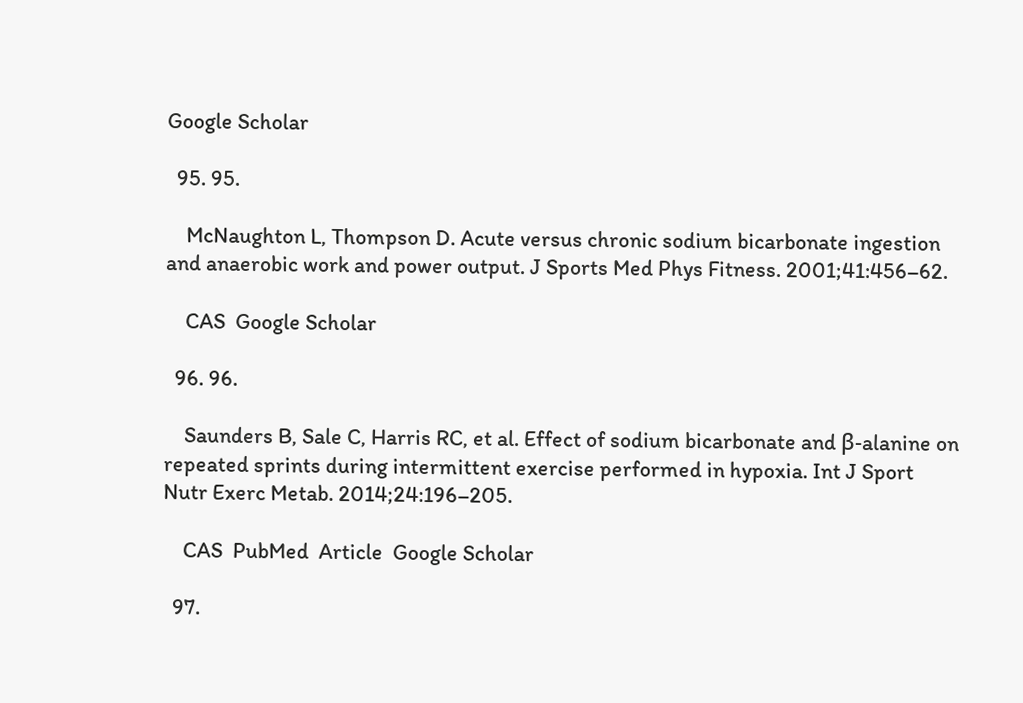Google Scholar

  95. 95.

    McNaughton L, Thompson D. Acute versus chronic sodium bicarbonate ingestion and anaerobic work and power output. J Sports Med Phys Fitness. 2001;41:456–62.

    CAS  Google Scholar

  96. 96.

    Saunders B, Sale C, Harris RC, et al. Effect of sodium bicarbonate and β-alanine on repeated sprints during intermittent exercise performed in hypoxia. Int J Sport Nutr Exerc Metab. 2014;24:196–205.

    CAS  PubMed  Article  Google Scholar

  97.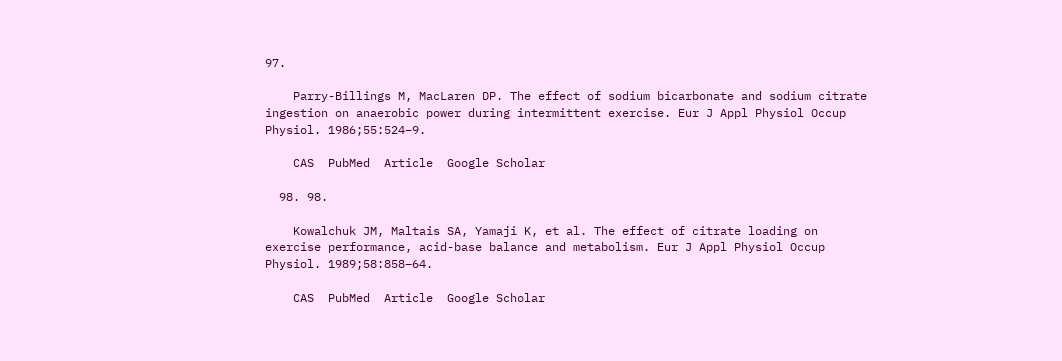97.

    Parry-Billings M, MacLaren DP. The effect of sodium bicarbonate and sodium citrate ingestion on anaerobic power during intermittent exercise. Eur J Appl Physiol Occup Physiol. 1986;55:524–9.

    CAS  PubMed  Article  Google Scholar

  98. 98.

    Kowalchuk JM, Maltais SA, Yamaji K, et al. The effect of citrate loading on exercise performance, acid-base balance and metabolism. Eur J Appl Physiol Occup Physiol. 1989;58:858–64.

    CAS  PubMed  Article  Google Scholar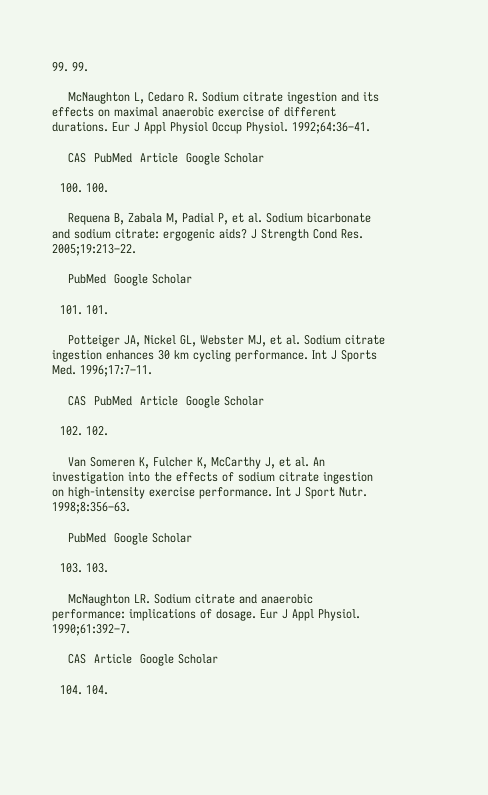99. 99.

    McNaughton L, Cedaro R. Sodium citrate ingestion and its effects on maximal anaerobic exercise of different durations. Eur J Appl Physiol Occup Physiol. 1992;64:36–41.

    CAS  PubMed  Article  Google Scholar

  100. 100.

    Requena B, Zabala M, Padial P, et al. Sodium bicarbonate and sodium citrate: ergogenic aids? J Strength Cond Res. 2005;19:213–22.

    PubMed  Google Scholar

  101. 101.

    Potteiger JA, Nickel GL, Webster MJ, et al. Sodium citrate ingestion enhances 30 km cycling performance. Int J Sports Med. 1996;17:7–11.

    CAS  PubMed  Article  Google Scholar

  102. 102.

    Van Someren K, Fulcher K, McCarthy J, et al. An investigation into the effects of sodium citrate ingestion on high-intensity exercise performance. Int J Sport Nutr. 1998;8:356–63.

    PubMed  Google Scholar

  103. 103.

    McNaughton LR. Sodium citrate and anaerobic performance: implications of dosage. Eur J Appl Physiol. 1990;61:392–7.

    CAS  Article  Google Scholar

  104. 104.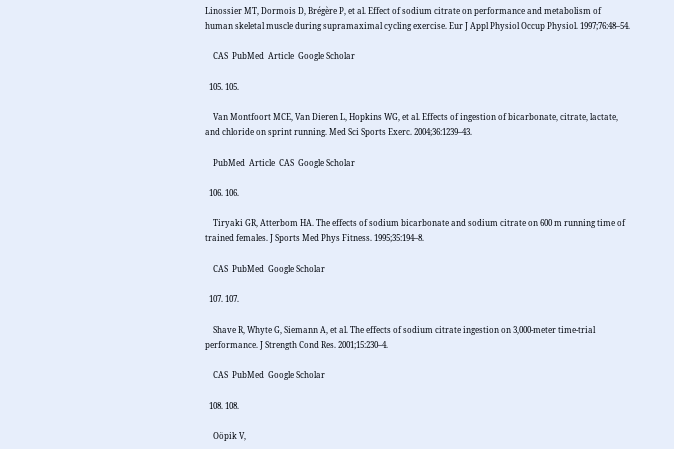Linossier MT, Dormois D, Brégère P, et al. Effect of sodium citrate on performance and metabolism of human skeletal muscle during supramaximal cycling exercise. Eur J Appl Physiol Occup Physiol. 1997;76:48–54.

    CAS  PubMed  Article  Google Scholar

  105. 105.

    Van Montfoort MCE, Van Dieren L, Hopkins WG, et al. Effects of ingestion of bicarbonate, citrate, lactate, and chloride on sprint running. Med Sci Sports Exerc. 2004;36:1239–43.

    PubMed  Article  CAS  Google Scholar

  106. 106.

    Tiryaki GR, Atterbom HA. The effects of sodium bicarbonate and sodium citrate on 600 m running time of trained females. J Sports Med Phys Fitness. 1995;35:194–8.

    CAS  PubMed  Google Scholar

  107. 107.

    Shave R, Whyte G, Siemann A, et al. The effects of sodium citrate ingestion on 3,000-meter time-trial performance. J Strength Cond Res. 2001;15:230–4.

    CAS  PubMed  Google Scholar

  108. 108.

    Oöpik V,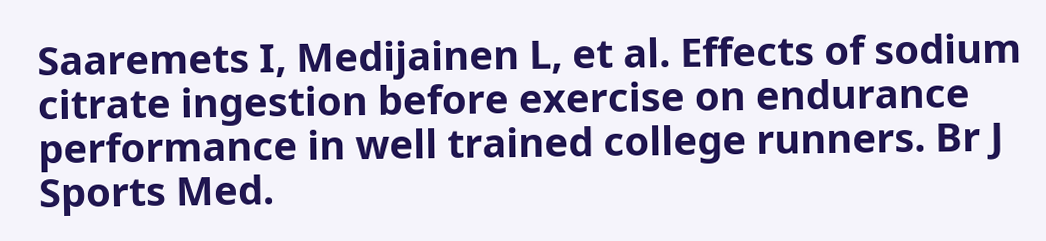Saaremets I, Medijainen L, et al. Effects of sodium citrate ingestion before exercise on endurance performance in well trained college runners. Br J Sports Med.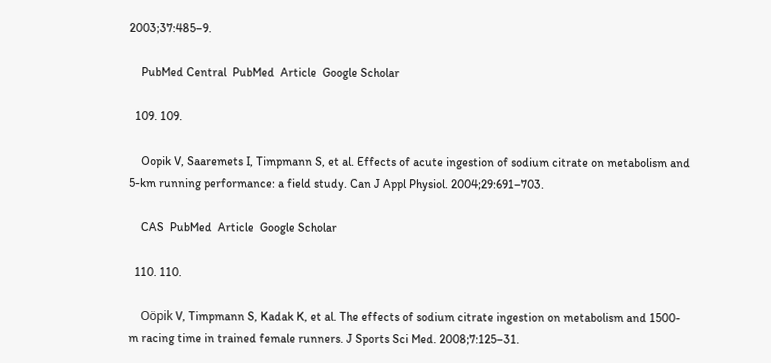2003;37:485–9.

    PubMed Central  PubMed  Article  Google Scholar

  109. 109.

    Oopik V, Saaremets I, Timpmann S, et al. Effects of acute ingestion of sodium citrate on metabolism and 5-km running performance: a field study. Can J Appl Physiol. 2004;29:691–703.

    CAS  PubMed  Article  Google Scholar

  110. 110.

    Oöpik V, Timpmann S, Kadak K, et al. The effects of sodium citrate ingestion on metabolism and 1500-m racing time in trained female runners. J Sports Sci Med. 2008;7:125–31.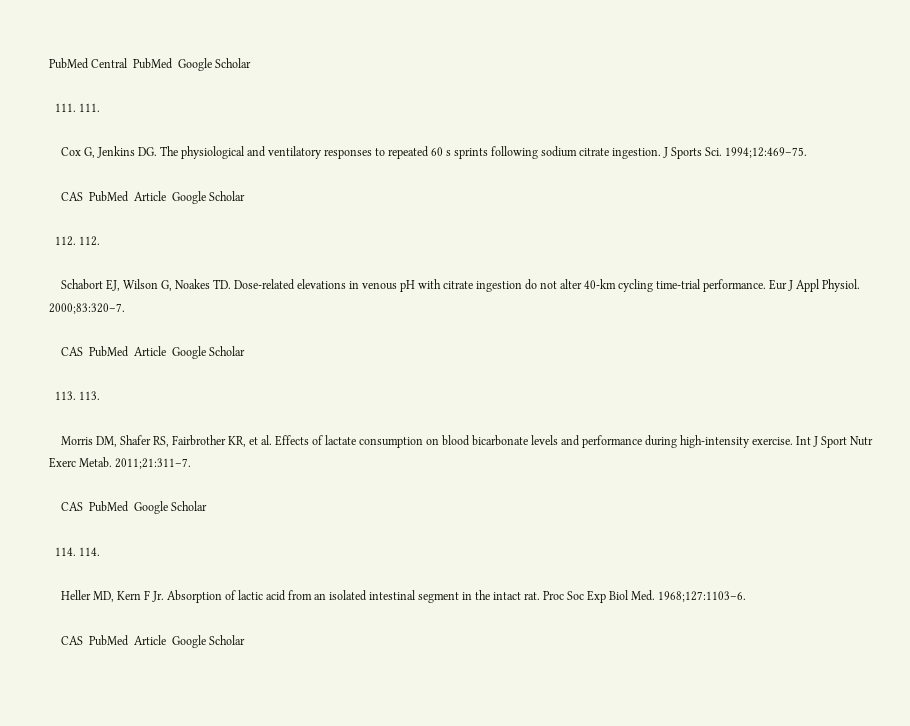PubMed Central  PubMed  Google Scholar

  111. 111.

    Cox G, Jenkins DG. The physiological and ventilatory responses to repeated 60 s sprints following sodium citrate ingestion. J Sports Sci. 1994;12:469–75.

    CAS  PubMed  Article  Google Scholar

  112. 112.

    Schabort EJ, Wilson G, Noakes TD. Dose-related elevations in venous pH with citrate ingestion do not alter 40-km cycling time-trial performance. Eur J Appl Physiol. 2000;83:320–7.

    CAS  PubMed  Article  Google Scholar

  113. 113.

    Morris DM, Shafer RS, Fairbrother KR, et al. Effects of lactate consumption on blood bicarbonate levels and performance during high-intensity exercise. Int J Sport Nutr Exerc Metab. 2011;21:311–7.

    CAS  PubMed  Google Scholar

  114. 114.

    Heller MD, Kern F Jr. Absorption of lactic acid from an isolated intestinal segment in the intact rat. Proc Soc Exp Biol Med. 1968;127:1103–6.

    CAS  PubMed  Article  Google Scholar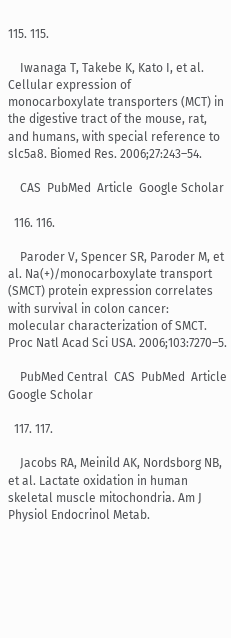115. 115.

    Iwanaga T, Takebe K, Kato I, et al. Cellular expression of monocarboxylate transporters (MCT) in the digestive tract of the mouse, rat, and humans, with special reference to slc5a8. Biomed Res. 2006;27:243–54.

    CAS  PubMed  Article  Google Scholar

  116. 116.

    Paroder V, Spencer SR, Paroder M, et al. Na(+)/monocarboxylate transport (SMCT) protein expression correlates with survival in colon cancer: molecular characterization of SMCT. Proc Natl Acad Sci USA. 2006;103:7270–5.

    PubMed Central  CAS  PubMed  Article  Google Scholar

  117. 117.

    Jacobs RA, Meinild AK, Nordsborg NB, et al. Lactate oxidation in human skeletal muscle mitochondria. Am J Physiol Endocrinol Metab.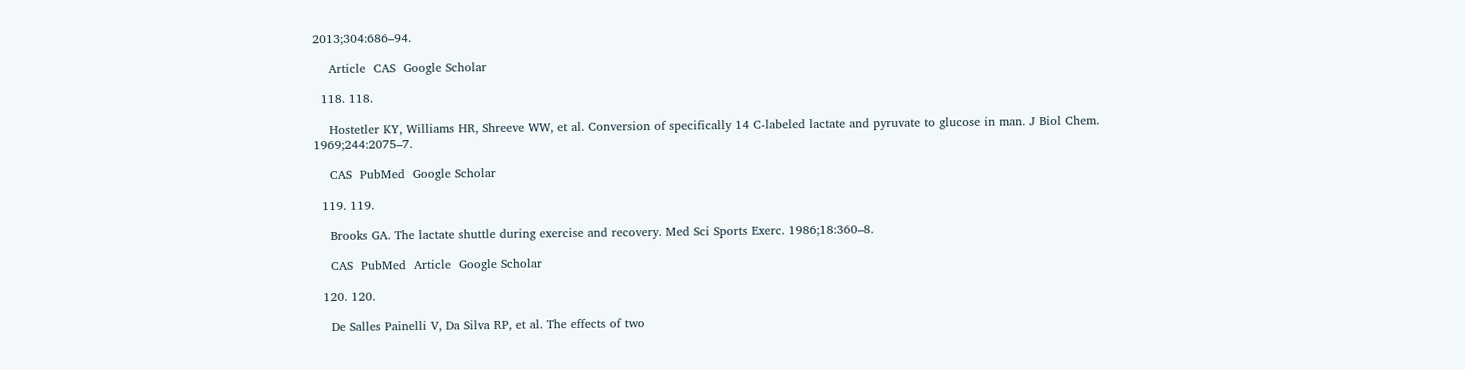2013;304:686–94.

    Article  CAS  Google Scholar

  118. 118.

    Hostetler KY, Williams HR, Shreeve WW, et al. Conversion of specifically 14 C-labeled lactate and pyruvate to glucose in man. J Biol Chem. 1969;244:2075–7.

    CAS  PubMed  Google Scholar

  119. 119.

    Brooks GA. The lactate shuttle during exercise and recovery. Med Sci Sports Exerc. 1986;18:360–8.

    CAS  PubMed  Article  Google Scholar

  120. 120.

    De Salles Painelli V, Da Silva RP, et al. The effects of two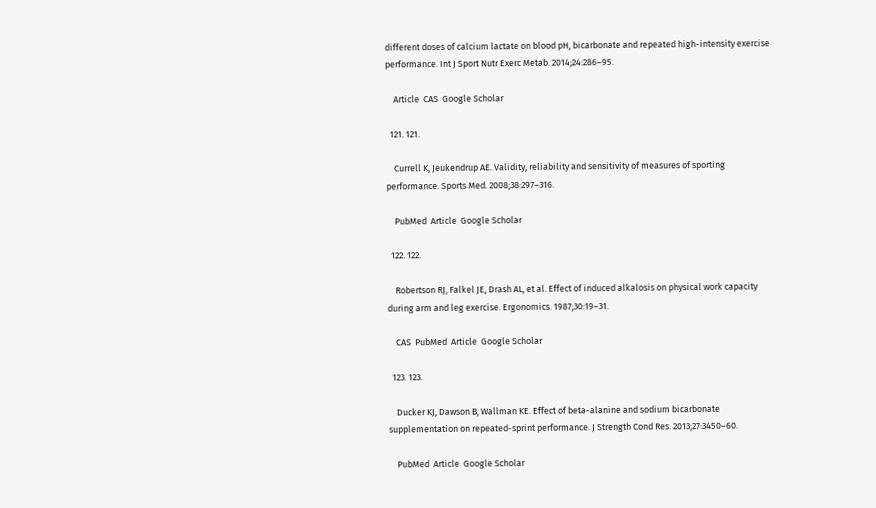different doses of calcium lactate on blood pH, bicarbonate and repeated high-intensity exercise performance. Int J Sport Nutr Exerc Metab. 2014;24:286–95.

    Article  CAS  Google Scholar

  121. 121.

    Currell K, Jeukendrup AE. Validity, reliability and sensitivity of measures of sporting performance. Sports Med. 2008;38:297–316.

    PubMed  Article  Google Scholar

  122. 122.

    Robertson RJ, Falkel JE, Drash AL, et al. Effect of induced alkalosis on physical work capacity during arm and leg exercise. Ergonomics. 1987;30:19–31.

    CAS  PubMed  Article  Google Scholar

  123. 123.

    Ducker KJ, Dawson B, Wallman KE. Effect of beta-alanine and sodium bicarbonate supplementation on repeated-sprint performance. J Strength Cond Res. 2013;27:3450–60.

    PubMed  Article  Google Scholar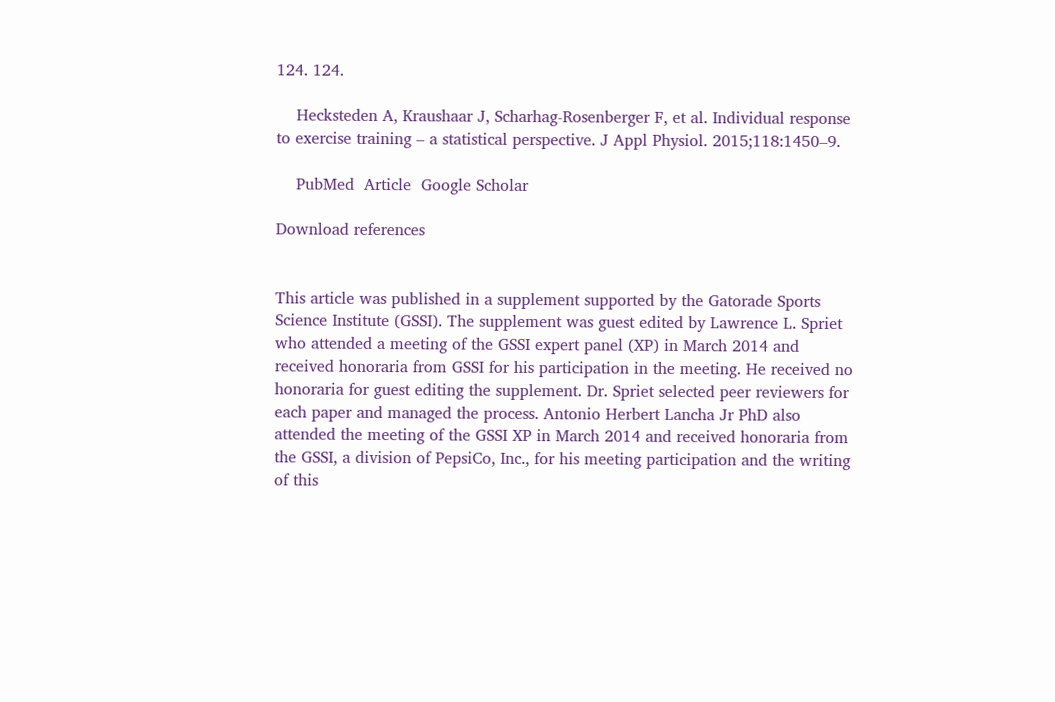124. 124.

    Hecksteden A, Kraushaar J, Scharhag-Rosenberger F, et al. Individual response to exercise training – a statistical perspective. J Appl Physiol. 2015;118:1450–9.

    PubMed  Article  Google Scholar

Download references


This article was published in a supplement supported by the Gatorade Sports Science Institute (GSSI). The supplement was guest edited by Lawrence L. Spriet who attended a meeting of the GSSI expert panel (XP) in March 2014 and received honoraria from GSSI for his participation in the meeting. He received no honoraria for guest editing the supplement. Dr. Spriet selected peer reviewers for each paper and managed the process. Antonio Herbert Lancha Jr PhD also attended the meeting of the GSSI XP in March 2014 and received honoraria from the GSSI, a division of PepsiCo, Inc., for his meeting participation and the writing of this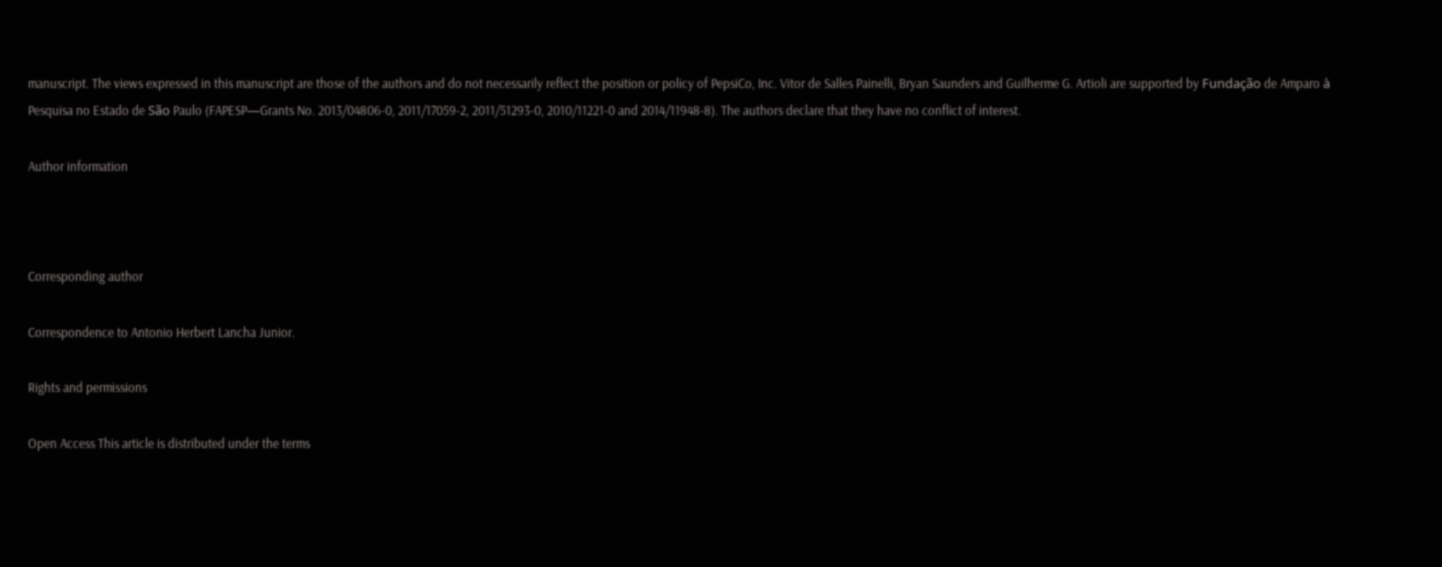manuscript. The views expressed in this manuscript are those of the authors and do not necessarily reflect the position or policy of PepsiCo, Inc. Vitor de Salles Painelli, Bryan Saunders and Guilherme G. Artioli are supported by Fundação de Amparo à Pesquisa no Estado de São Paulo (FAPESP—Grants No. 2013/04806-0, 2011/17059-2, 2011/51293-0, 2010/11221-0 and 2014/11948-8). The authors declare that they have no conflict of interest.

Author information



Corresponding author

Correspondence to Antonio Herbert Lancha Junior.

Rights and permissions

Open Access This article is distributed under the terms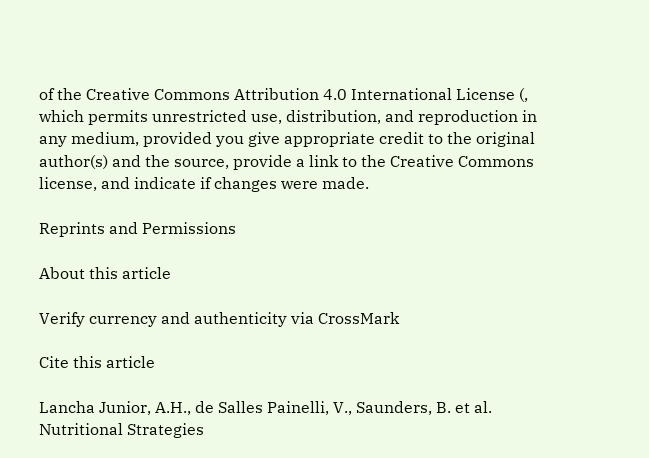of the Creative Commons Attribution 4.0 International License (, which permits unrestricted use, distribution, and reproduction in any medium, provided you give appropriate credit to the original author(s) and the source, provide a link to the Creative Commons license, and indicate if changes were made.

Reprints and Permissions

About this article

Verify currency and authenticity via CrossMark

Cite this article

Lancha Junior, A.H., de Salles Painelli, V., Saunders, B. et al. Nutritional Strategies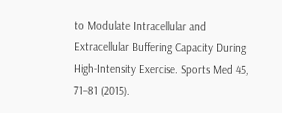to Modulate Intracellular and Extracellular Buffering Capacity During High-Intensity Exercise. Sports Med 45, 71–81 (2015).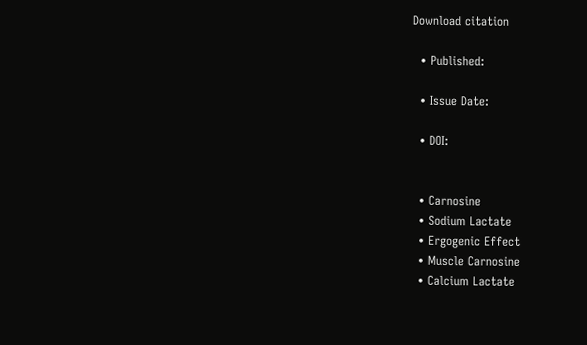Download citation

  • Published:

  • Issue Date:

  • DOI:


  • Carnosine
  • Sodium Lactate
  • Ergogenic Effect
  • Muscle Carnosine
  • Calcium Lactate